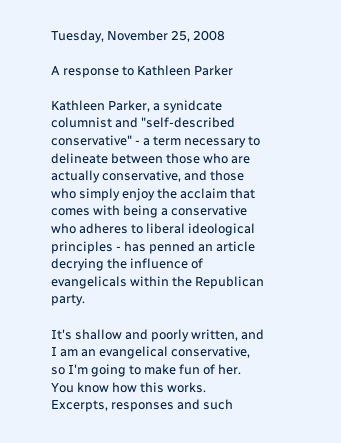Tuesday, November 25, 2008

A response to Kathleen Parker

Kathleen Parker, a synidcate columnist and "self-described conservative" - a term necessary to delineate between those who are actually conservative, and those who simply enjoy the acclaim that comes with being a conservative who adheres to liberal ideological principles - has penned an article decrying the influence of evangelicals within the Republican party.

It's shallow and poorly written, and I am an evangelical conservative, so I'm going to make fun of her. You know how this works. Excerpts, responses and such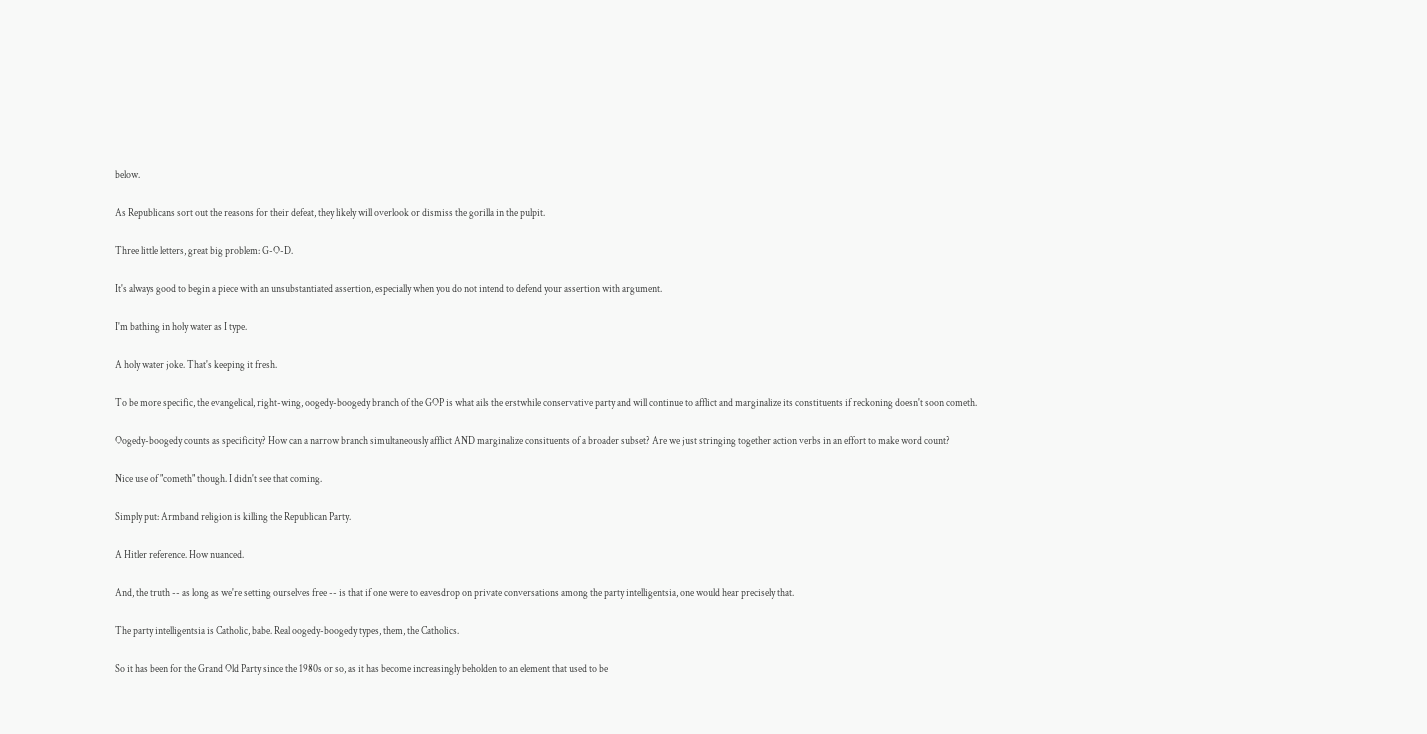below.

As Republicans sort out the reasons for their defeat, they likely will overlook or dismiss the gorilla in the pulpit.

Three little letters, great big problem: G-O-D.

It's always good to begin a piece with an unsubstantiated assertion, especially when you do not intend to defend your assertion with argument.

I'm bathing in holy water as I type.

A holy water joke. That's keeping it fresh.

To be more specific, the evangelical, right-wing, oogedy-boogedy branch of the GOP is what ails the erstwhile conservative party and will continue to afflict and marginalize its constituents if reckoning doesn't soon cometh.

Oogedy-boogedy counts as specificity? How can a narrow branch simultaneously afflict AND marginalize consituents of a broader subset? Are we just stringing together action verbs in an effort to make word count?

Nice use of "cometh" though. I didn't see that coming.

Simply put: Armband religion is killing the Republican Party.

A Hitler reference. How nuanced.

And, the truth -- as long as we're setting ourselves free -- is that if one were to eavesdrop on private conversations among the party intelligentsia, one would hear precisely that.

The party intelligentsia is Catholic, babe. Real oogedy-boogedy types, them, the Catholics.

So it has been for the Grand Old Party since the 1980s or so, as it has become increasingly beholden to an element that used to be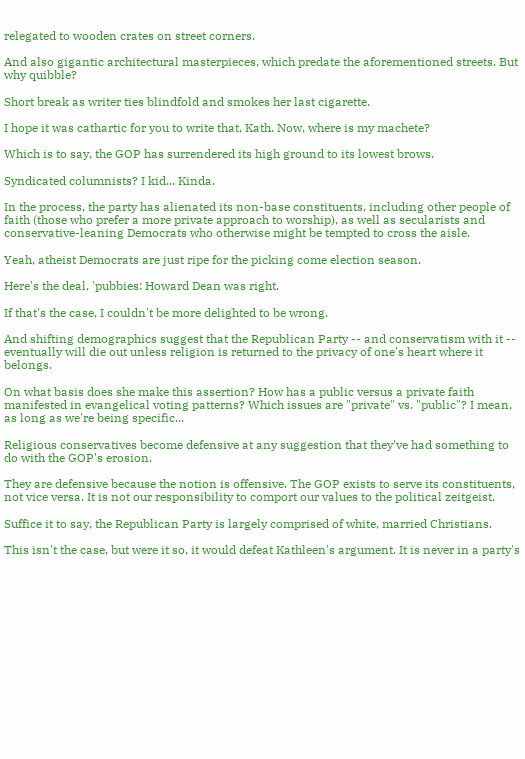relegated to wooden crates on street corners.

And also gigantic architectural masterpieces, which predate the aforementioned streets. But why quibble?

Short break as writer ties blindfold and smokes her last cigarette.

I hope it was cathartic for you to write that, Kath. Now, where is my machete?

Which is to say, the GOP has surrendered its high ground to its lowest brows.

Syndicated columnists? I kid... Kinda.

In the process, the party has alienated its non-base constituents, including other people of faith (those who prefer a more private approach to worship), as well as secularists and conservative-leaning Democrats who otherwise might be tempted to cross the aisle.

Yeah, atheist Democrats are just ripe for the picking come election season.

Here's the deal, 'pubbies: Howard Dean was right.

If that's the case, I couldn't be more delighted to be wrong.

And shifting demographics suggest that the Republican Party -- and conservatism with it -- eventually will die out unless religion is returned to the privacy of one's heart where it belongs.

On what basis does she make this assertion? How has a public versus a private faith manifested in evangelical voting patterns? Which issues are "private" vs. "public"? I mean, as long as we're being specific...

Religious conservatives become defensive at any suggestion that they've had something to do with the GOP's erosion.

They are defensive because the notion is offensive. The GOP exists to serve its constituents, not vice versa. It is not our responsibility to comport our values to the political zeitgeist.

Suffice it to say, the Republican Party is largely comprised of white, married Christians.

This isn't the case, but were it so, it would defeat Kathleen's argument. It is never in a party's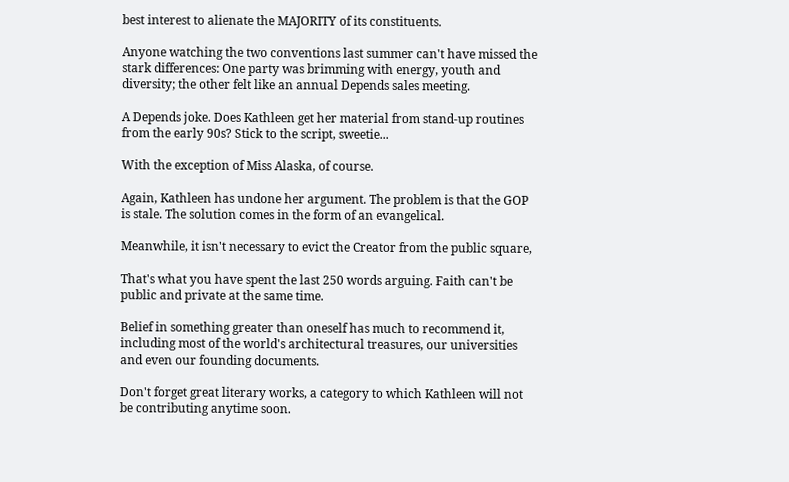best interest to alienate the MAJORITY of its constituents.

Anyone watching the two conventions last summer can't have missed the stark differences: One party was brimming with energy, youth and diversity; the other felt like an annual Depends sales meeting.

A Depends joke. Does Kathleen get her material from stand-up routines from the early 90s? Stick to the script, sweetie...

With the exception of Miss Alaska, of course.

Again, Kathleen has undone her argument. The problem is that the GOP is stale. The solution comes in the form of an evangelical.

Meanwhile, it isn't necessary to evict the Creator from the public square,

That's what you have spent the last 250 words arguing. Faith can't be public and private at the same time.

Belief in something greater than oneself has much to recommend it, including most of the world's architectural treasures, our universities and even our founding documents.

Don't forget great literary works, a category to which Kathleen will not be contributing anytime soon.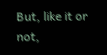But, like it or not,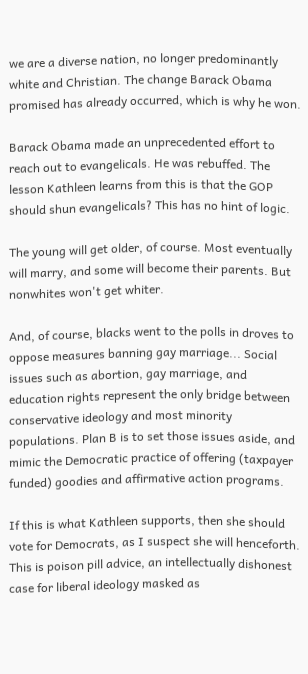we are a diverse nation, no longer predominantly white and Christian. The change Barack Obama promised has already occurred, which is why he won.

Barack Obama made an unprecedented effort to reach out to evangelicals. He was rebuffed. The lesson Kathleen learns from this is that the GOP should shun evangelicals? This has no hint of logic.

The young will get older, of course. Most eventually will marry, and some will become their parents. But nonwhites won't get whiter.

And, of course, blacks went to the polls in droves to oppose measures banning gay marriage... Social issues such as abortion, gay marriage, and education rights represent the only bridge between conservative ideology and most minority populations. Plan B is to set those issues aside, and mimic the Democratic practice of offering (taxpayer funded) goodies and affirmative action programs.

If this is what Kathleen supports, then she should vote for Democrats, as I suspect she will henceforth. This is poison pill advice, an intellectually dishonest case for liberal ideology masked as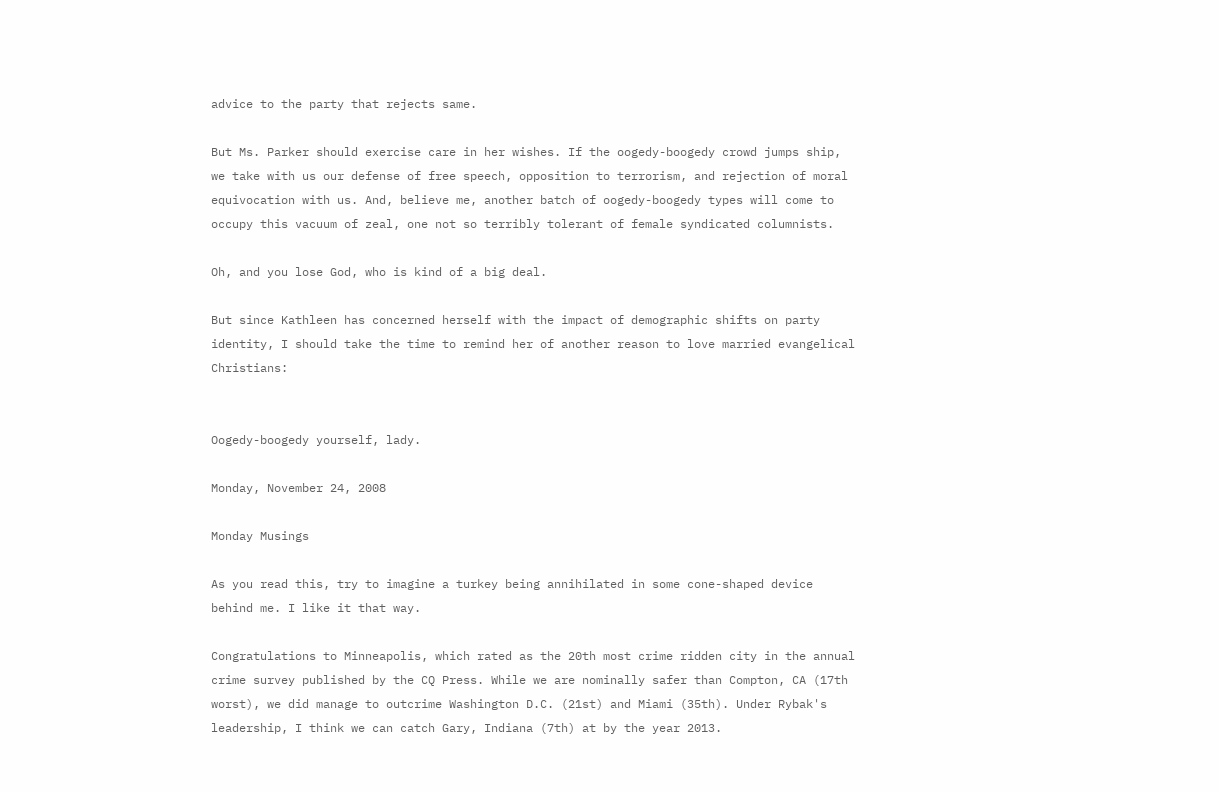advice to the party that rejects same.

But Ms. Parker should exercise care in her wishes. If the oogedy-boogedy crowd jumps ship, we take with us our defense of free speech, opposition to terrorism, and rejection of moral equivocation with us. And, believe me, another batch of oogedy-boogedy types will come to occupy this vacuum of zeal, one not so terribly tolerant of female syndicated columnists.

Oh, and you lose God, who is kind of a big deal.

But since Kathleen has concerned herself with the impact of demographic shifts on party identity, I should take the time to remind her of another reason to love married evangelical Christians:


Oogedy-boogedy yourself, lady.

Monday, November 24, 2008

Monday Musings

As you read this, try to imagine a turkey being annihilated in some cone-shaped device behind me. I like it that way.

Congratulations to Minneapolis, which rated as the 20th most crime ridden city in the annual crime survey published by the CQ Press. While we are nominally safer than Compton, CA (17th worst), we did manage to outcrime Washington D.C. (21st) and Miami (35th). Under Rybak's leadership, I think we can catch Gary, Indiana (7th) at by the year 2013.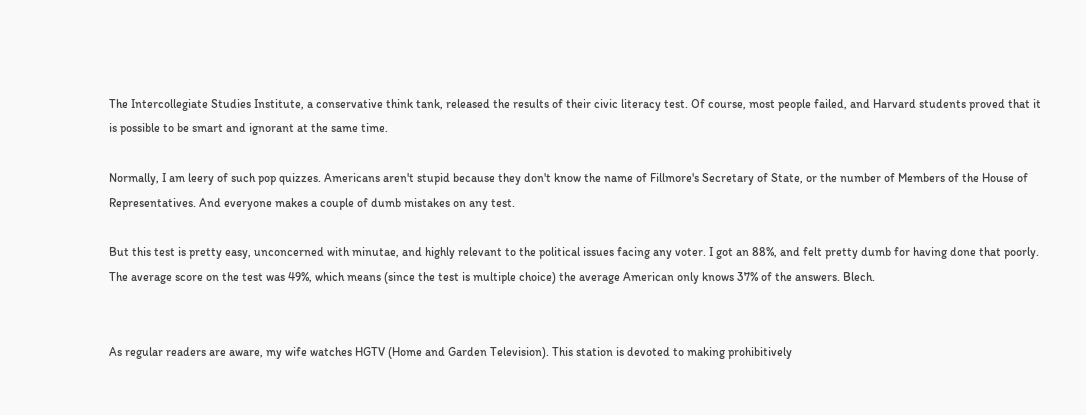The Intercollegiate Studies Institute, a conservative think tank, released the results of their civic literacy test. Of course, most people failed, and Harvard students proved that it is possible to be smart and ignorant at the same time.

Normally, I am leery of such pop quizzes. Americans aren't stupid because they don't know the name of Fillmore's Secretary of State, or the number of Members of the House of Representatives. And everyone makes a couple of dumb mistakes on any test.

But this test is pretty easy, unconcerned with minutae, and highly relevant to the political issues facing any voter. I got an 88%, and felt pretty dumb for having done that poorly. The average score on the test was 49%, which means (since the test is multiple choice) the average American only knows 37% of the answers. Blech.


As regular readers are aware, my wife watches HGTV (Home and Garden Television). This station is devoted to making prohibitively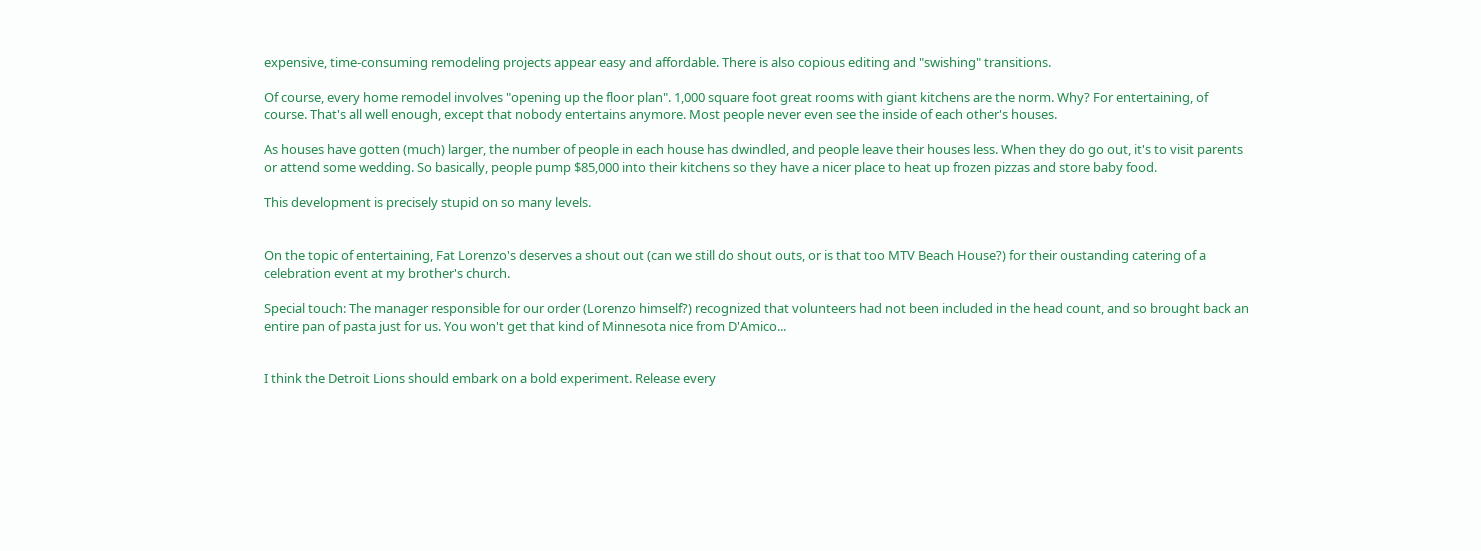expensive, time-consuming remodeling projects appear easy and affordable. There is also copious editing and "swishing" transitions.

Of course, every home remodel involves "opening up the floor plan". 1,000 square foot great rooms with giant kitchens are the norm. Why? For entertaining, of course. That's all well enough, except that nobody entertains anymore. Most people never even see the inside of each other's houses.

As houses have gotten (much) larger, the number of people in each house has dwindled, and people leave their houses less. When they do go out, it's to visit parents or attend some wedding. So basically, people pump $85,000 into their kitchens so they have a nicer place to heat up frozen pizzas and store baby food.

This development is precisely stupid on so many levels.


On the topic of entertaining, Fat Lorenzo's deserves a shout out (can we still do shout outs, or is that too MTV Beach House?) for their oustanding catering of a celebration event at my brother's church.

Special touch: The manager responsible for our order (Lorenzo himself?) recognized that volunteers had not been included in the head count, and so brought back an entire pan of pasta just for us. You won't get that kind of Minnesota nice from D'Amico...


I think the Detroit Lions should embark on a bold experiment. Release every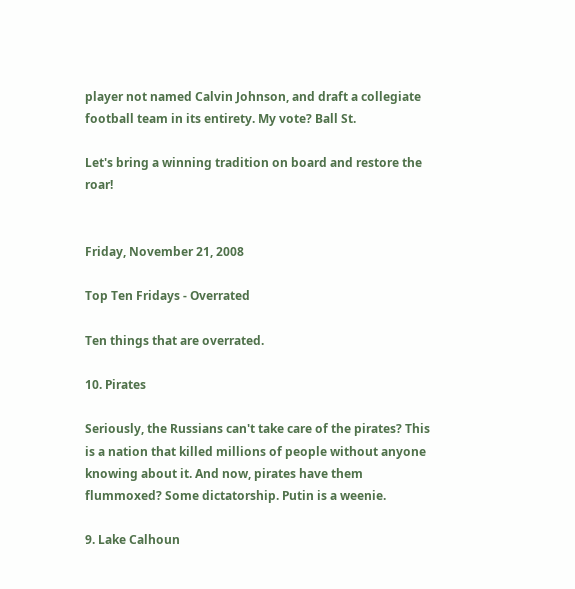player not named Calvin Johnson, and draft a collegiate football team in its entirety. My vote? Ball St.

Let's bring a winning tradition on board and restore the roar!


Friday, November 21, 2008

Top Ten Fridays - Overrated

Ten things that are overrated.

10. Pirates

Seriously, the Russians can't take care of the pirates? This is a nation that killed millions of people without anyone knowing about it. And now, pirates have them flummoxed? Some dictatorship. Putin is a weenie.

9. Lake Calhoun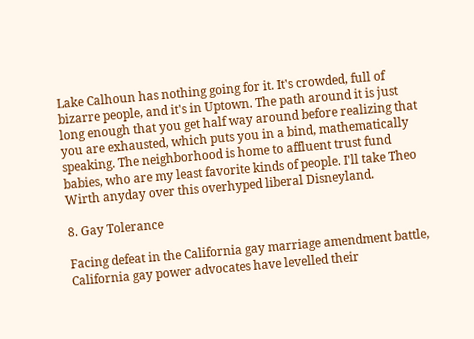Lake Calhoun has nothing going for it. It's crowded, full of bizarre people, and it's in Uptown. The path around it is just long enough that you get half way around before realizing that you are exhausted, which puts you in a bind, mathematically speaking. The neighborhood is home to affluent trust fund babies, who are my least favorite kinds of people. I'll take Theo Wirth anyday over this overhyped liberal Disneyland.

8. Gay Tolerance

Facing defeat in the California gay marriage amendment battle, California gay power advocates have levelled their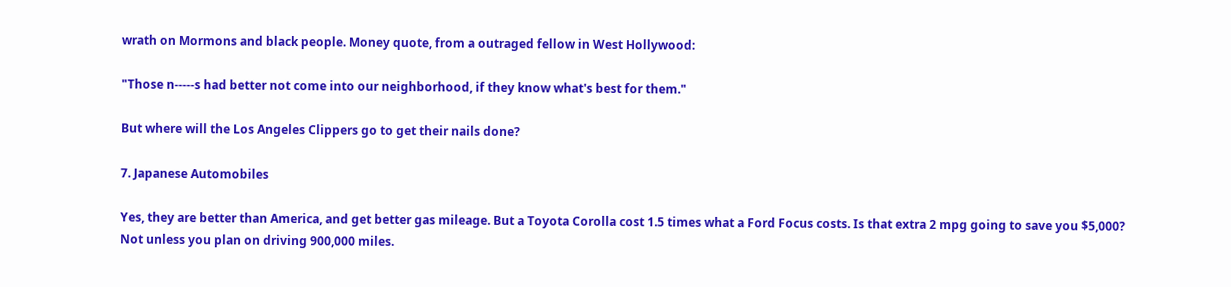wrath on Mormons and black people. Money quote, from a outraged fellow in West Hollywood:

"Those n-----s had better not come into our neighborhood, if they know what's best for them."

But where will the Los Angeles Clippers go to get their nails done?

7. Japanese Automobiles

Yes, they are better than America, and get better gas mileage. But a Toyota Corolla cost 1.5 times what a Ford Focus costs. Is that extra 2 mpg going to save you $5,000? Not unless you plan on driving 900,000 miles.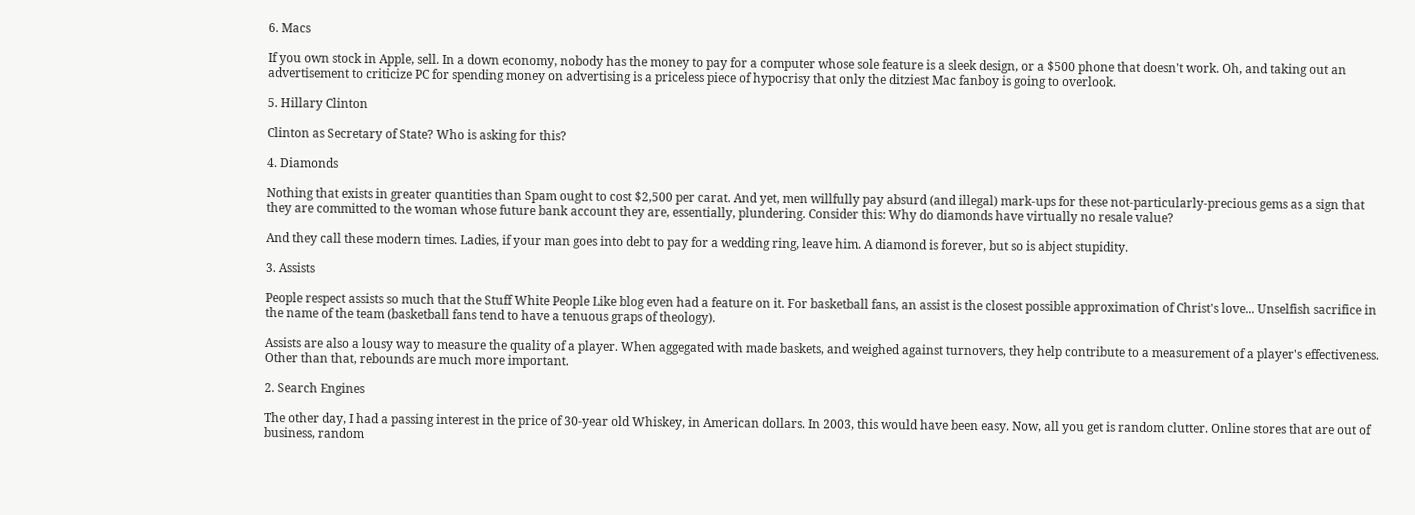6. Macs

If you own stock in Apple, sell. In a down economy, nobody has the money to pay for a computer whose sole feature is a sleek design, or a $500 phone that doesn't work. Oh, and taking out an advertisement to criticize PC for spending money on advertising is a priceless piece of hypocrisy that only the ditziest Mac fanboy is going to overlook.

5. Hillary Clinton

Clinton as Secretary of State? Who is asking for this?

4. Diamonds

Nothing that exists in greater quantities than Spam ought to cost $2,500 per carat. And yet, men willfully pay absurd (and illegal) mark-ups for these not-particularly-precious gems as a sign that they are committed to the woman whose future bank account they are, essentially, plundering. Consider this: Why do diamonds have virtually no resale value?

And they call these modern times. Ladies, if your man goes into debt to pay for a wedding ring, leave him. A diamond is forever, but so is abject stupidity.

3. Assists

People respect assists so much that the Stuff White People Like blog even had a feature on it. For basketball fans, an assist is the closest possible approximation of Christ's love... Unselfish sacrifice in the name of the team (basketball fans tend to have a tenuous graps of theology).

Assists are also a lousy way to measure the quality of a player. When aggegated with made baskets, and weighed against turnovers, they help contribute to a measurement of a player's effectiveness. Other than that, rebounds are much more important.

2. Search Engines

The other day, I had a passing interest in the price of 30-year old Whiskey, in American dollars. In 2003, this would have been easy. Now, all you get is random clutter. Online stores that are out of business, random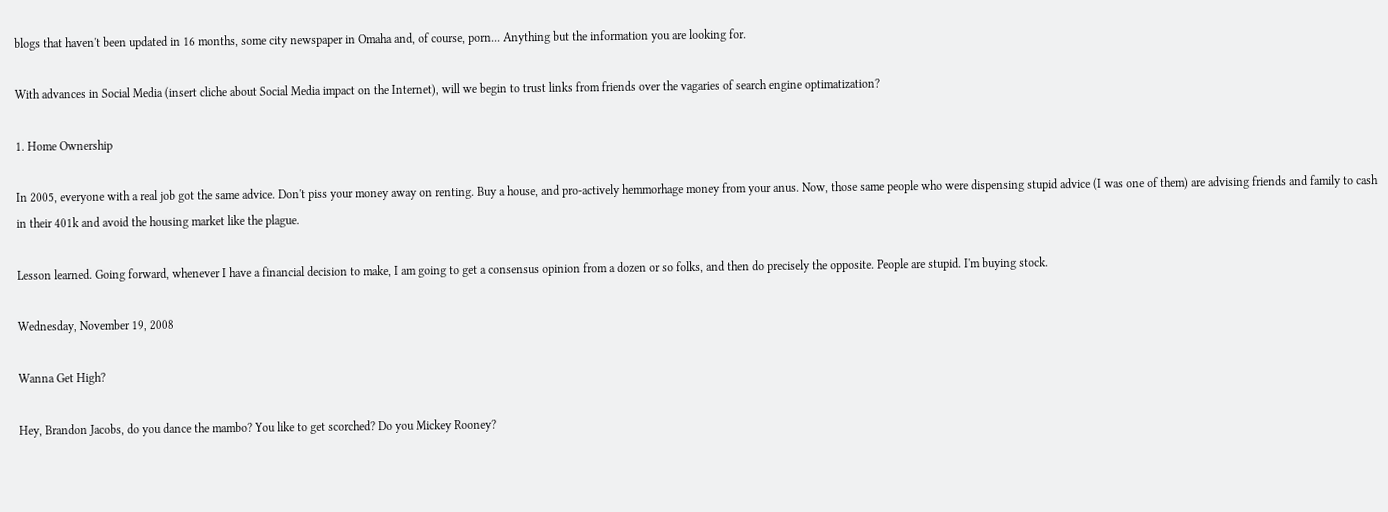blogs that haven't been updated in 16 months, some city newspaper in Omaha and, of course, porn... Anything but the information you are looking for.

With advances in Social Media (insert cliche about Social Media impact on the Internet), will we begin to trust links from friends over the vagaries of search engine optimatization?

1. Home Ownership

In 2005, everyone with a real job got the same advice. Don't piss your money away on renting. Buy a house, and pro-actively hemmorhage money from your anus. Now, those same people who were dispensing stupid advice (I was one of them) are advising friends and family to cash in their 401k and avoid the housing market like the plague.

Lesson learned. Going forward, whenever I have a financial decision to make, I am going to get a consensus opinion from a dozen or so folks, and then do precisely the opposite. People are stupid. I'm buying stock.

Wednesday, November 19, 2008

Wanna Get High?

Hey, Brandon Jacobs, do you dance the mambo? You like to get scorched? Do you Mickey Rooney?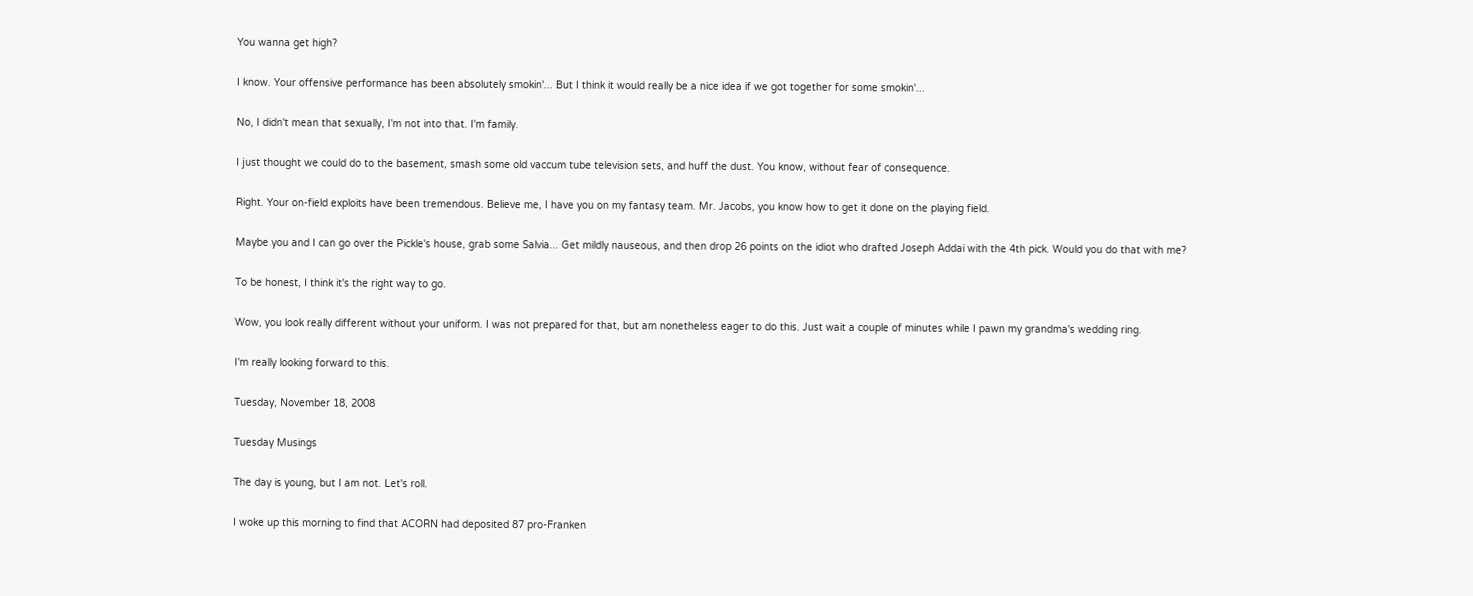You wanna get high?

I know. Your offensive performance has been absolutely smokin'... But I think it would really be a nice idea if we got together for some smokin'...

No, I didn't mean that sexually, I'm not into that. I'm family.

I just thought we could do to the basement, smash some old vaccum tube television sets, and huff the dust. You know, without fear of consequence.

Right. Your on-field exploits have been tremendous. Believe me, I have you on my fantasy team. Mr. Jacobs, you know how to get it done on the playing field.

Maybe you and I can go over the Pickle's house, grab some Salvia... Get mildly nauseous, and then drop 26 points on the idiot who drafted Joseph Addai with the 4th pick. Would you do that with me?

To be honest, I think it's the right way to go.

Wow, you look really different without your uniform. I was not prepared for that, but am nonetheless eager to do this. Just wait a couple of minutes while I pawn my grandma's wedding ring.

I'm really looking forward to this.

Tuesday, November 18, 2008

Tuesday Musings

The day is young, but I am not. Let's roll.

I woke up this morning to find that ACORN had deposited 87 pro-Franken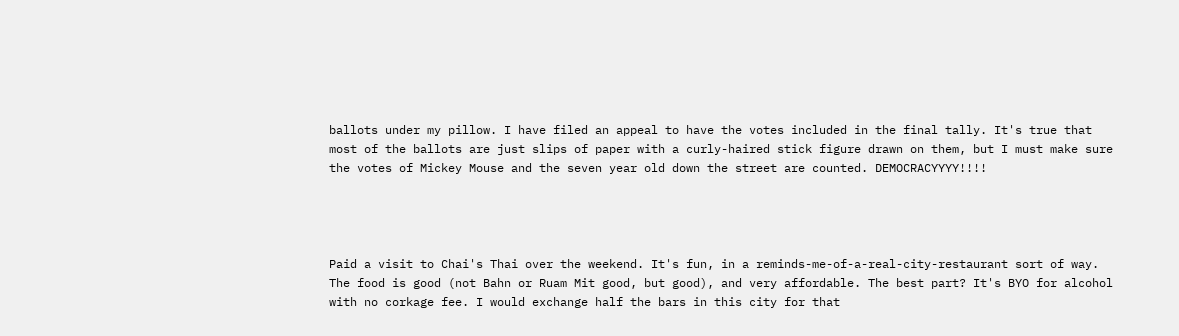ballots under my pillow. I have filed an appeal to have the votes included in the final tally. It's true that most of the ballots are just slips of paper with a curly-haired stick figure drawn on them, but I must make sure the votes of Mickey Mouse and the seven year old down the street are counted. DEMOCRACYYYY!!!!




Paid a visit to Chai's Thai over the weekend. It's fun, in a reminds-me-of-a-real-city-restaurant sort of way. The food is good (not Bahn or Ruam Mit good, but good), and very affordable. The best part? It's BYO for alcohol with no corkage fee. I would exchange half the bars in this city for that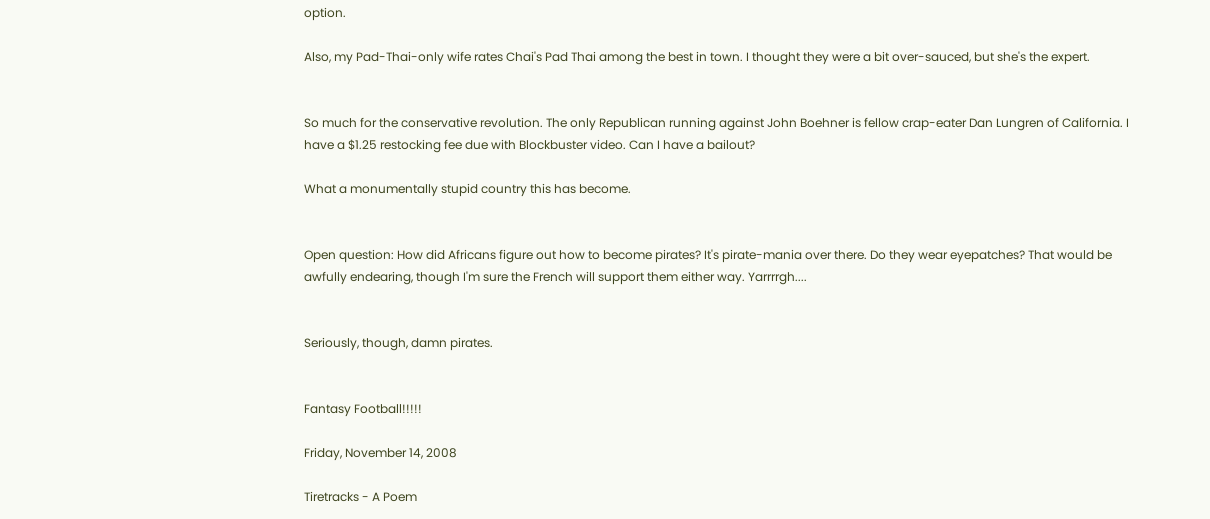option.

Also, my Pad-Thai-only wife rates Chai's Pad Thai among the best in town. I thought they were a bit over-sauced, but she's the expert.


So much for the conservative revolution. The only Republican running against John Boehner is fellow crap-eater Dan Lungren of California. I have a $1.25 restocking fee due with Blockbuster video. Can I have a bailout?

What a monumentally stupid country this has become.


Open question: How did Africans figure out how to become pirates? It's pirate-mania over there. Do they wear eyepatches? That would be awfully endearing, though I'm sure the French will support them either way. Yarrrrgh....


Seriously, though, damn pirates.


Fantasy Football!!!!!

Friday, November 14, 2008

Tiretracks - A Poem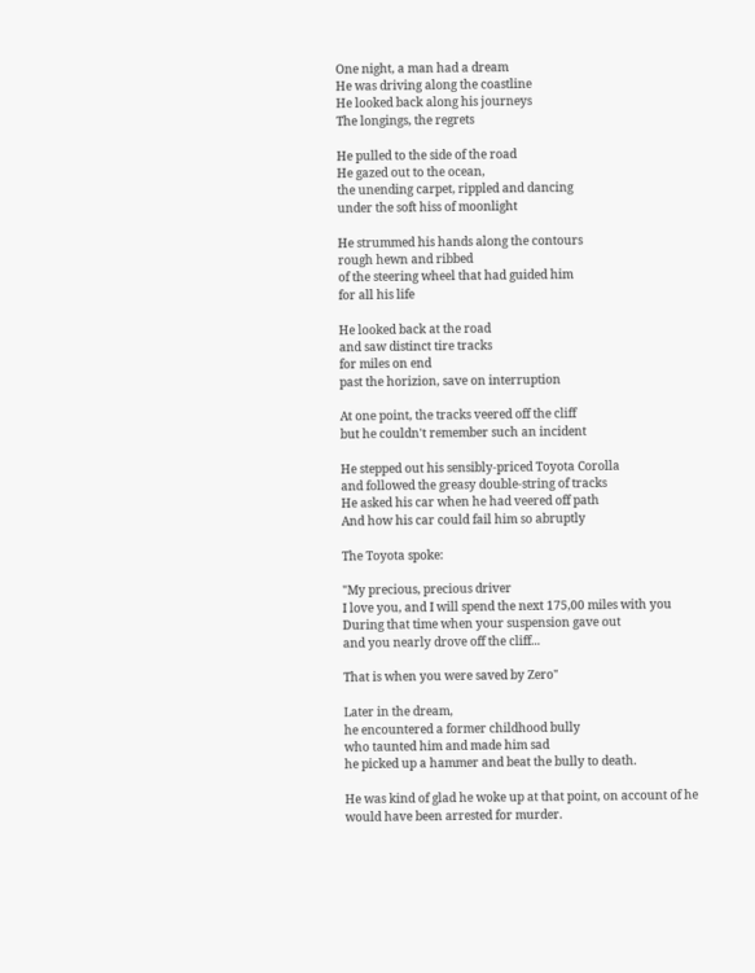One night, a man had a dream
He was driving along the coastline
He looked back along his journeys
The longings, the regrets

He pulled to the side of the road
He gazed out to the ocean,
the unending carpet, rippled and dancing
under the soft hiss of moonlight

He strummed his hands along the contours
rough hewn and ribbed
of the steering wheel that had guided him
for all his life

He looked back at the road
and saw distinct tire tracks
for miles on end
past the horizion, save on interruption

At one point, the tracks veered off the cliff
but he couldn't remember such an incident

He stepped out his sensibly-priced Toyota Corolla
and followed the greasy double-string of tracks
He asked his car when he had veered off path
And how his car could fail him so abruptly

The Toyota spoke:

"My precious, precious driver
I love you, and I will spend the next 175,00 miles with you
During that time when your suspension gave out
and you nearly drove off the cliff...

That is when you were saved by Zero"

Later in the dream,
he encountered a former childhood bully
who taunted him and made him sad
he picked up a hammer and beat the bully to death.

He was kind of glad he woke up at that point, on account of he would have been arrested for murder.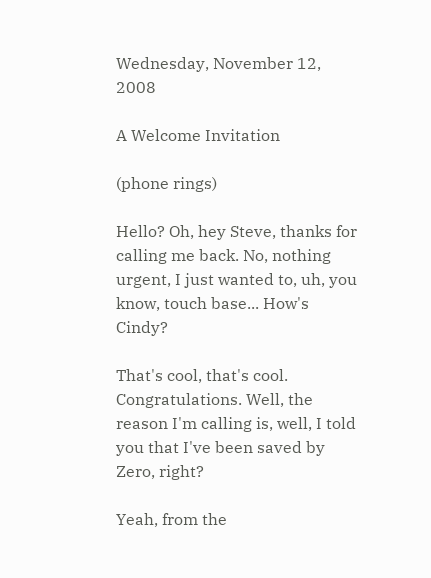Wednesday, November 12, 2008

A Welcome Invitation

(phone rings)

Hello? Oh, hey Steve, thanks for calling me back. No, nothing urgent, I just wanted to, uh, you know, touch base... How's Cindy?

That's cool, that's cool. Congratulations. Well, the reason I'm calling is, well, I told you that I've been saved by Zero, right?

Yeah, from the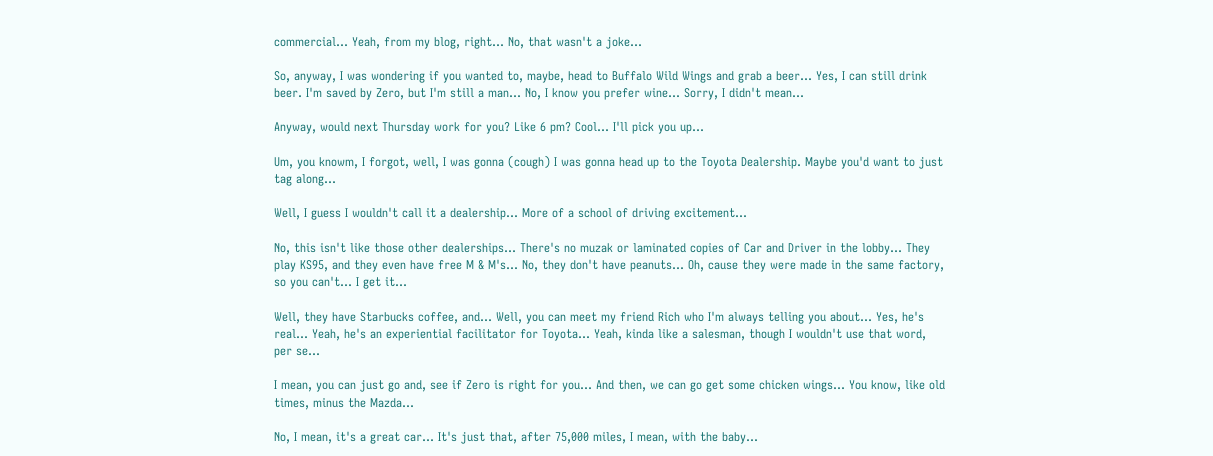commercial... Yeah, from my blog, right... No, that wasn't a joke...

So, anyway, I was wondering if you wanted to, maybe, head to Buffalo Wild Wings and grab a beer... Yes, I can still drink beer. I'm saved by Zero, but I'm still a man... No, I know you prefer wine... Sorry, I didn't mean...

Anyway, would next Thursday work for you? Like 6 pm? Cool... I'll pick you up...

Um, you knowm, I forgot, well, I was gonna (cough) I was gonna head up to the Toyota Dealership. Maybe you'd want to just tag along...

Well, I guess I wouldn't call it a dealership... More of a school of driving excitement...

No, this isn't like those other dealerships... There's no muzak or laminated copies of Car and Driver in the lobby... They play KS95, and they even have free M & M's... No, they don't have peanuts... Oh, cause they were made in the same factory, so you can't... I get it...

Well, they have Starbucks coffee, and... Well, you can meet my friend Rich who I'm always telling you about... Yes, he's real... Yeah, he's an experiential facilitator for Toyota... Yeah, kinda like a salesman, though I wouldn't use that word, per se...

I mean, you can just go and, see if Zero is right for you... And then, we can go get some chicken wings... You know, like old times, minus the Mazda...

No, I mean, it's a great car... It's just that, after 75,000 miles, I mean, with the baby...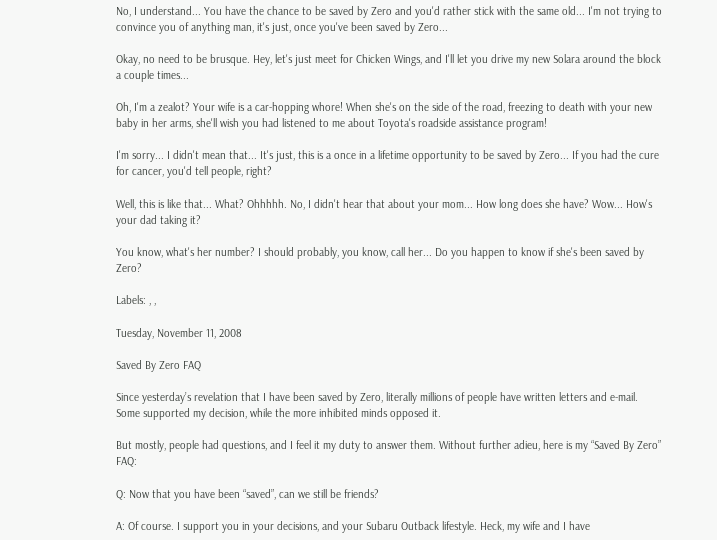No, I understand... You have the chance to be saved by Zero and you'd rather stick with the same old... I'm not trying to convince you of anything man, it's just, once you've been saved by Zero...

Okay, no need to be brusque. Hey, let's just meet for Chicken Wings, and I'll let you drive my new Solara around the block a couple times...

Oh, I'm a zealot? Your wife is a car-hopping whore! When she's on the side of the road, freezing to death with your new baby in her arms, she'll wish you had listened to me about Toyota's roadside assistance program!

I'm sorry... I didn't mean that... It's just, this is a once in a lifetime opportunity to be saved by Zero... If you had the cure for cancer, you'd tell people, right?

Well, this is like that... What? Ohhhhh. No, I didn't hear that about your mom... How long does she have? Wow... How's your dad taking it?

You know, what's her number? I should probably, you know, call her... Do you happen to know if she's been saved by Zero?

Labels: , ,

Tuesday, November 11, 2008

Saved By Zero FAQ

Since yesterday’s revelation that I have been saved by Zero, literally millions of people have written letters and e-mail. Some supported my decision, while the more inhibited minds opposed it.

But mostly, people had questions, and I feel it my duty to answer them. Without further adieu, here is my “Saved By Zero” FAQ:

Q: Now that you have been “saved”, can we still be friends?

A: Of course. I support you in your decisions, and your Subaru Outback lifestyle. Heck, my wife and I have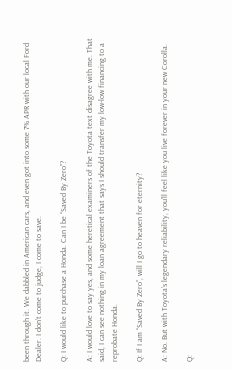been through it. We dabbled in American cars, and even got into some 7% APR with our local Ford Dealer. I don’t come to judge, I come to save.

Q: I would like to purchase a Honda. Can I be “Saved By Zero”?

A: I would love to say yes, and some heretical examiners of the Toyota text disagree with me. That said, I can see nothing in my loan agreement that says I should transfer my low-low financing to a reprobate Honda.

Q: If I am “Saved By Zero”, will I go to heaven for eternity?

A: No. But with Toyota’s legendary reliability, you’ll feel like you live forever in your new Corolla.

Q: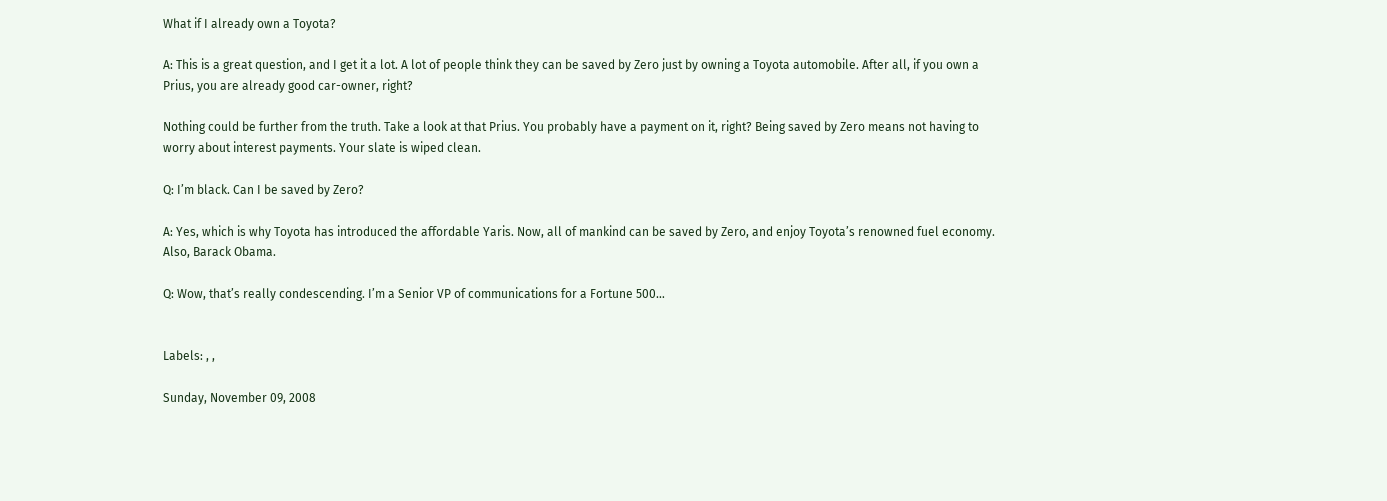What if I already own a Toyota?

A: This is a great question, and I get it a lot. A lot of people think they can be saved by Zero just by owning a Toyota automobile. After all, if you own a Prius, you are already good car-owner, right?

Nothing could be further from the truth. Take a look at that Prius. You probably have a payment on it, right? Being saved by Zero means not having to worry about interest payments. Your slate is wiped clean.

Q: I’m black. Can I be saved by Zero?

A: Yes, which is why Toyota has introduced the affordable Yaris. Now, all of mankind can be saved by Zero, and enjoy Toyota’s renowned fuel economy. Also, Barack Obama.

Q: Wow, that’s really condescending. I’m a Senior VP of communications for a Fortune 500…


Labels: , ,

Sunday, November 09, 2008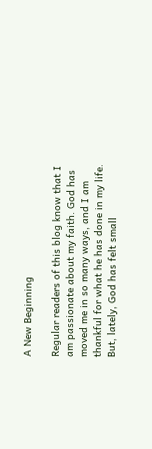A New Beginning

Regular readers of this blog know that I am passionate about my faith. God has moved me in so many ways, and I am thankful for what he has done in my life. But, lately, God has felt small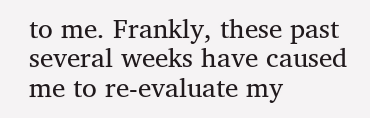to me. Frankly, these past several weeks have caused me to re-evaluate my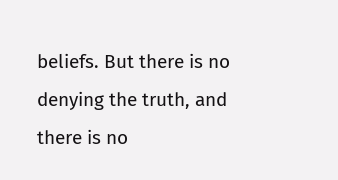beliefs. But there is no denying the truth, and there is no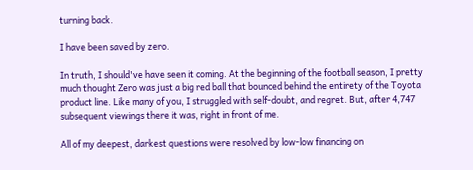turning back.

I have been saved by zero.

In truth, I should've have seen it coming. At the beginning of the football season, I pretty much thought Zero was just a big red ball that bounced behind the entirety of the Toyota product line. Like many of you, I struggled with self-doubt, and regret. But, after 4,747 subsequent viewings there it was, right in front of me.

All of my deepest, darkest questions were resolved by low-low financing on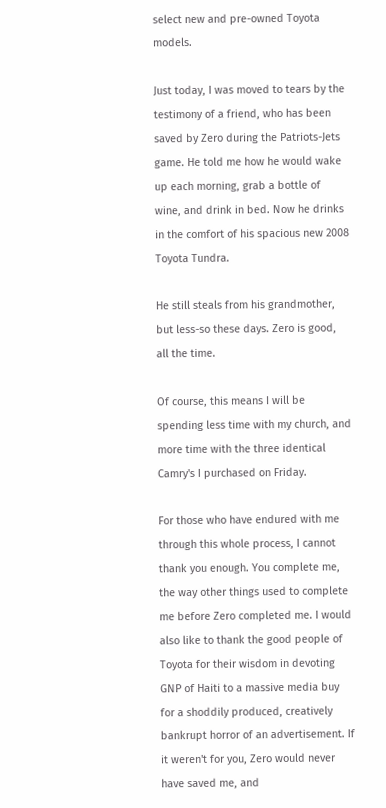select new and pre-owned Toyota models.

Just today, I was moved to tears by the testimony of a friend, who has been saved by Zero during the Patriots-Jets game. He told me how he would wake up each morning, grab a bottle of wine, and drink in bed. Now he drinks in the comfort of his spacious new 2008 Toyota Tundra.

He still steals from his grandmother, but less-so these days. Zero is good, all the time.

Of course, this means I will be spending less time with my church, and more time with the three identical Camry's I purchased on Friday.

For those who have endured with me through this whole process, I cannot thank you enough. You complete me, the way other things used to complete me before Zero completed me. I would also like to thank the good people of Toyota for their wisdom in devoting GNP of Haiti to a massive media buy for a shoddily produced, creatively bankrupt horror of an advertisement. If it weren't for you, Zero would never have saved me, and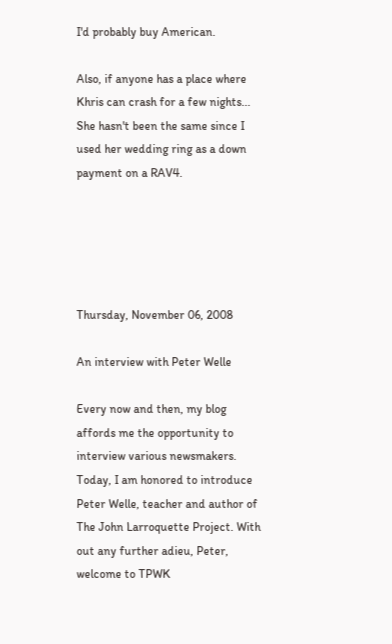I'd probably buy American.

Also, if anyone has a place where Khris can crash for a few nights... She hasn't been the same since I used her wedding ring as a down payment on a RAV4.





Thursday, November 06, 2008

An interview with Peter Welle

Every now and then, my blog affords me the opportunity to interview various newsmakers. Today, I am honored to introduce Peter Welle, teacher and author of The John Larroquette Project. With out any further adieu, Peter, welcome to TPWK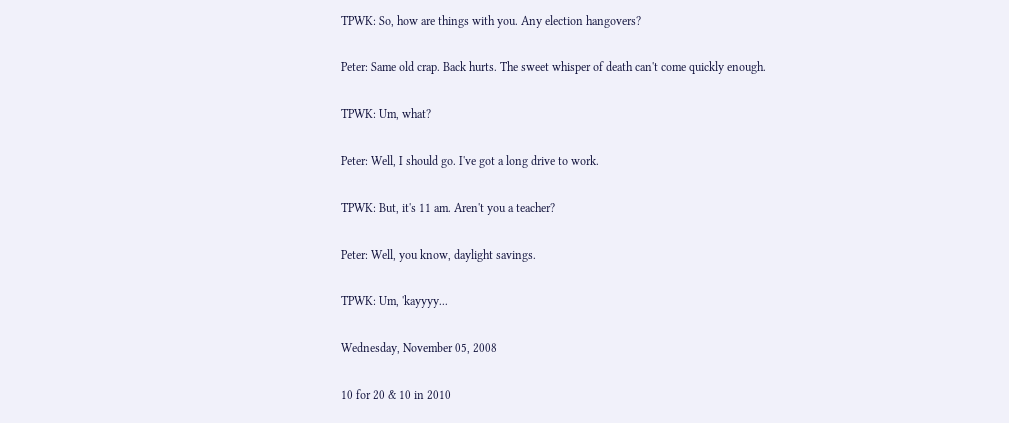TPWK: So, how are things with you. Any election hangovers?

Peter: Same old crap. Back hurts. The sweet whisper of death can't come quickly enough.

TPWK: Um, what?

Peter: Well, I should go. I've got a long drive to work.

TPWK: But, it's 11 am. Aren't you a teacher?

Peter: Well, you know, daylight savings.

TPWK: Um, 'kayyyy...

Wednesday, November 05, 2008

10 for 20 & 10 in 2010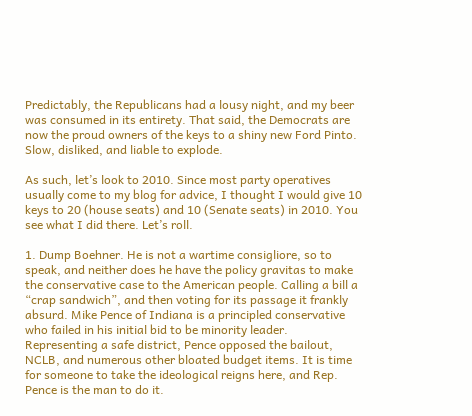Predictably, the Republicans had a lousy night, and my beer was consumed in its entirety. That said, the Democrats are now the proud owners of the keys to a shiny new Ford Pinto. Slow, disliked, and liable to explode.

As such, let’s look to 2010. Since most party operatives usually come to my blog for advice, I thought I would give 10 keys to 20 (house seats) and 10 (Senate seats) in 2010. You see what I did there. Let’s roll.

1. Dump Boehner. He is not a wartime consigliore, so to speak, and neither does he have the policy gravitas to make the conservative case to the American people. Calling a bill a “crap sandwich”, and then voting for its passage it frankly absurd. Mike Pence of Indiana is a principled conservative who failed in his initial bid to be minority leader. Representing a safe district, Pence opposed the bailout, NCLB, and numerous other bloated budget items. It is time for someone to take the ideological reigns here, and Rep. Pence is the man to do it.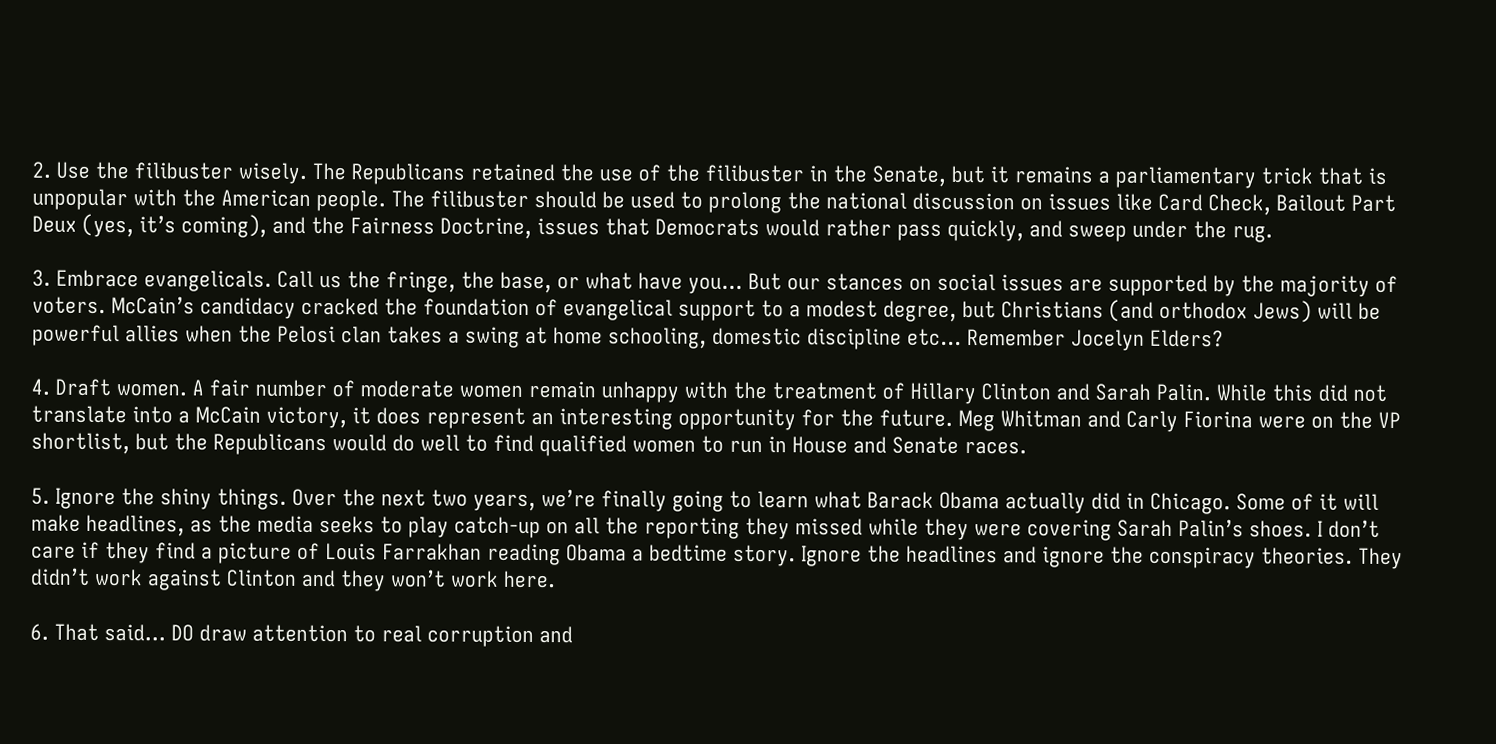2. Use the filibuster wisely. The Republicans retained the use of the filibuster in the Senate, but it remains a parliamentary trick that is unpopular with the American people. The filibuster should be used to prolong the national discussion on issues like Card Check, Bailout Part Deux (yes, it’s coming), and the Fairness Doctrine, issues that Democrats would rather pass quickly, and sweep under the rug.

3. Embrace evangelicals. Call us the fringe, the base, or what have you… But our stances on social issues are supported by the majority of voters. McCain’s candidacy cracked the foundation of evangelical support to a modest degree, but Christians (and orthodox Jews) will be powerful allies when the Pelosi clan takes a swing at home schooling, domestic discipline etc... Remember Jocelyn Elders?

4. Draft women. A fair number of moderate women remain unhappy with the treatment of Hillary Clinton and Sarah Palin. While this did not translate into a McCain victory, it does represent an interesting opportunity for the future. Meg Whitman and Carly Fiorina were on the VP shortlist, but the Republicans would do well to find qualified women to run in House and Senate races.

5. Ignore the shiny things. Over the next two years, we’re finally going to learn what Barack Obama actually did in Chicago. Some of it will make headlines, as the media seeks to play catch-up on all the reporting they missed while they were covering Sarah Palin’s shoes. I don’t care if they find a picture of Louis Farrakhan reading Obama a bedtime story. Ignore the headlines and ignore the conspiracy theories. They didn’t work against Clinton and they won’t work here.

6. That said… DO draw attention to real corruption and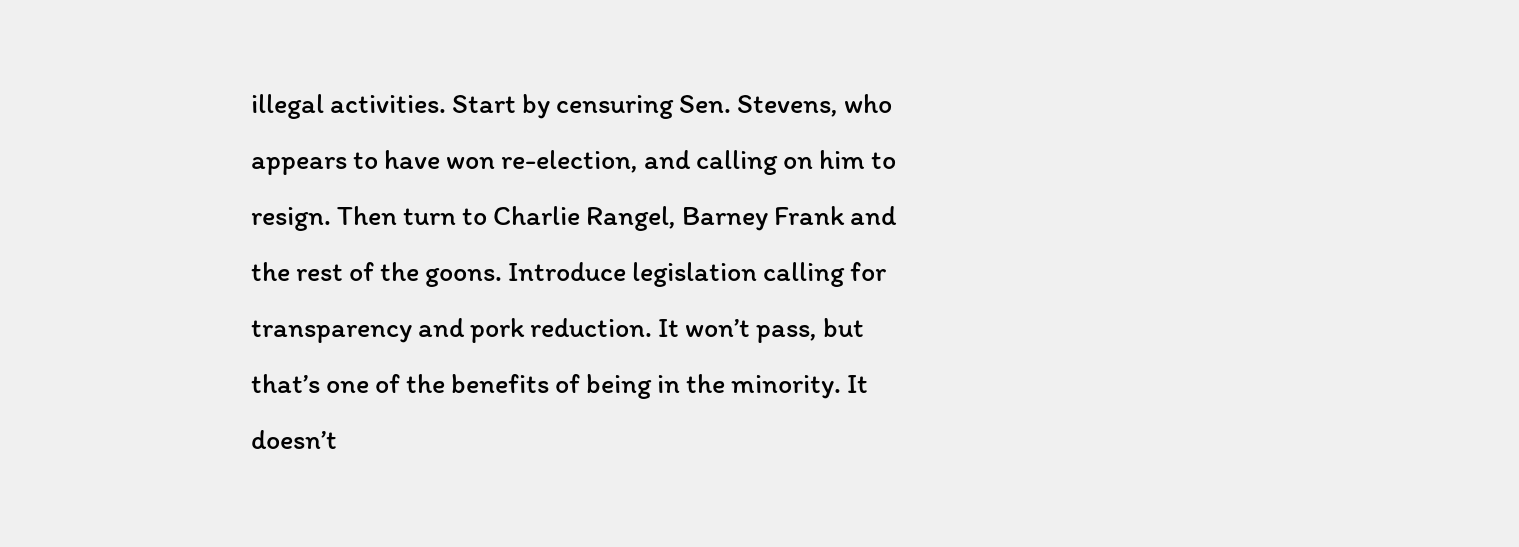illegal activities. Start by censuring Sen. Stevens, who appears to have won re-election, and calling on him to resign. Then turn to Charlie Rangel, Barney Frank and the rest of the goons. Introduce legislation calling for transparency and pork reduction. It won’t pass, but that’s one of the benefits of being in the minority. It doesn’t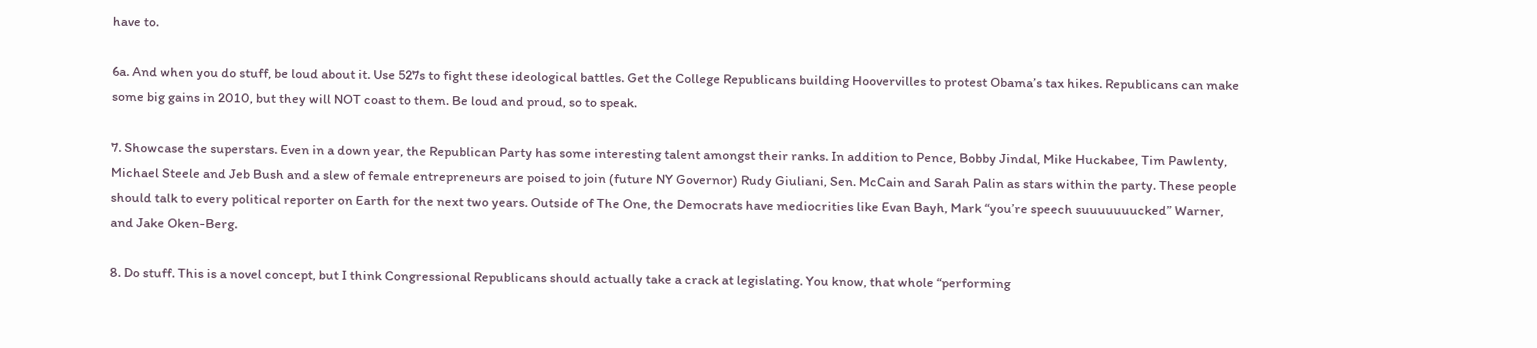have to.

6a. And when you do stuff, be loud about it. Use 527s to fight these ideological battles. Get the College Republicans building Hoovervilles to protest Obama’s tax hikes. Republicans can make some big gains in 2010, but they will NOT coast to them. Be loud and proud, so to speak.

7. Showcase the superstars. Even in a down year, the Republican Party has some interesting talent amongst their ranks. In addition to Pence, Bobby Jindal, Mike Huckabee, Tim Pawlenty, Michael Steele and Jeb Bush and a slew of female entrepreneurs are poised to join (future NY Governor) Rudy Giuliani, Sen. McCain and Sarah Palin as stars within the party. These people should talk to every political reporter on Earth for the next two years. Outside of The One, the Democrats have mediocrities like Evan Bayh, Mark “you’re speech suuuuuuucked” Warner, and Jake Oken-Berg.

8. Do stuff. This is a novel concept, but I think Congressional Republicans should actually take a crack at legislating. You know, that whole “performing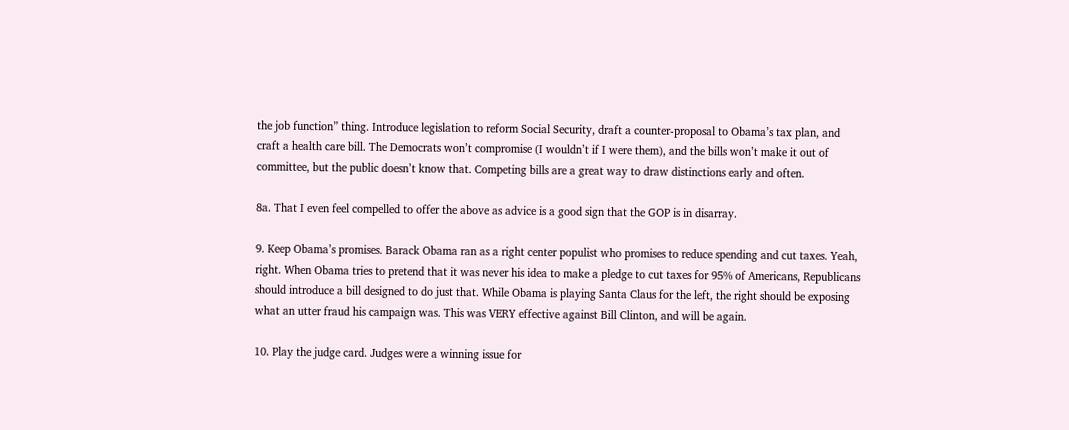the job function” thing. Introduce legislation to reform Social Security, draft a counter-proposal to Obama’s tax plan, and craft a health care bill. The Democrats won’t compromise (I wouldn’t if I were them), and the bills won’t make it out of committee, but the public doesn’t know that. Competing bills are a great way to draw distinctions early and often.

8a. That I even feel compelled to offer the above as advice is a good sign that the GOP is in disarray.

9. Keep Obama’s promises. Barack Obama ran as a right center populist who promises to reduce spending and cut taxes. Yeah, right. When Obama tries to pretend that it was never his idea to make a pledge to cut taxes for 95% of Americans, Republicans should introduce a bill designed to do just that. While Obama is playing Santa Claus for the left, the right should be exposing what an utter fraud his campaign was. This was VERY effective against Bill Clinton, and will be again.

10. Play the judge card. Judges were a winning issue for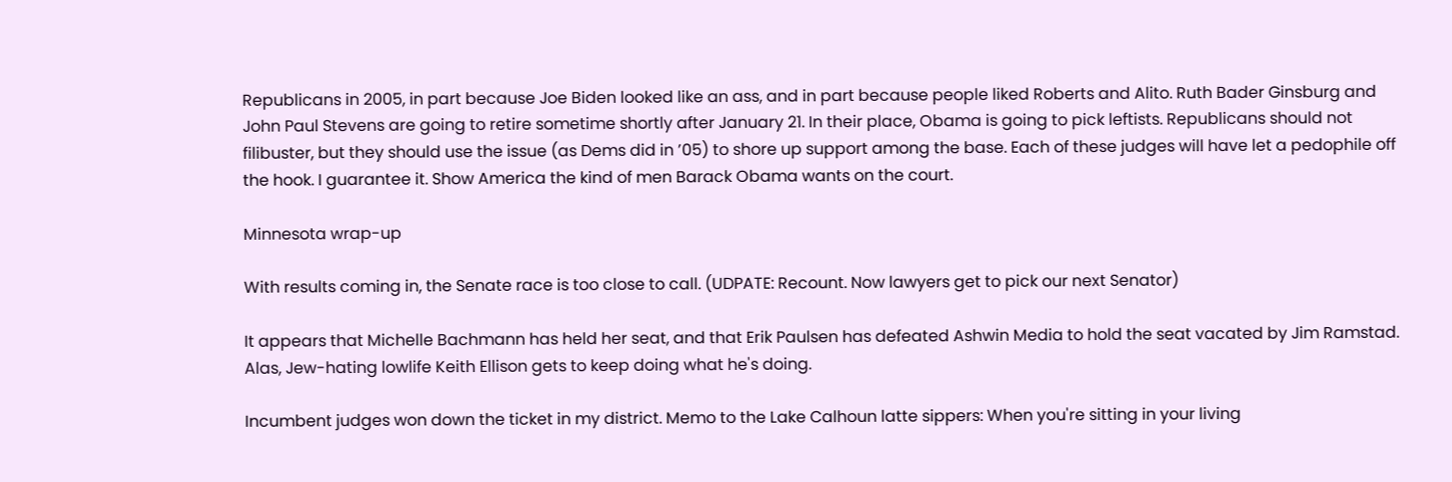Republicans in 2005, in part because Joe Biden looked like an ass, and in part because people liked Roberts and Alito. Ruth Bader Ginsburg and John Paul Stevens are going to retire sometime shortly after January 21. In their place, Obama is going to pick leftists. Republicans should not filibuster, but they should use the issue (as Dems did in ’05) to shore up support among the base. Each of these judges will have let a pedophile off the hook. I guarantee it. Show America the kind of men Barack Obama wants on the court.

Minnesota wrap-up

With results coming in, the Senate race is too close to call. (UDPATE: Recount. Now lawyers get to pick our next Senator)

It appears that Michelle Bachmann has held her seat, and that Erik Paulsen has defeated Ashwin Media to hold the seat vacated by Jim Ramstad. Alas, Jew-hating lowlife Keith Ellison gets to keep doing what he's doing.

Incumbent judges won down the ticket in my district. Memo to the Lake Calhoun latte sippers: When you're sitting in your living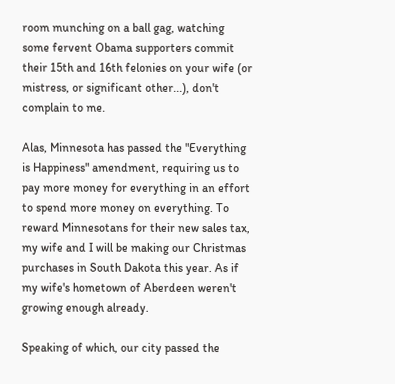room munching on a ball gag, watching some fervent Obama supporters commit their 15th and 16th felonies on your wife (or mistress, or significant other...), don't complain to me.

Alas, Minnesota has passed the "Everything is Happiness" amendment, requiring us to pay more money for everything in an effort to spend more money on everything. To reward Minnesotans for their new sales tax, my wife and I will be making our Christmas purchases in South Dakota this year. As if my wife's hometown of Aberdeen weren't growing enough already.

Speaking of which, our city passed the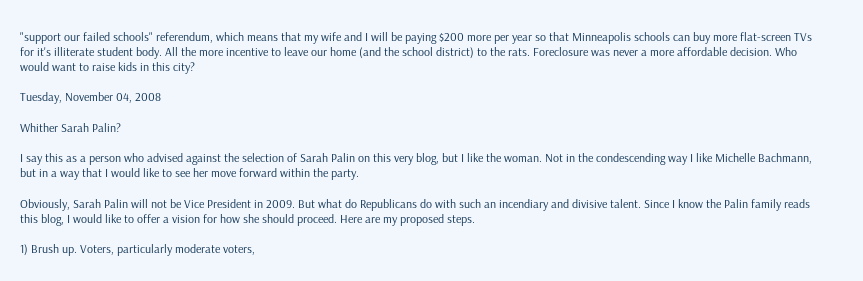"support our failed schools" referendum, which means that my wife and I will be paying $200 more per year so that Minneapolis schools can buy more flat-screen TVs for it's illiterate student body. All the more incentive to leave our home (and the school district) to the rats. Foreclosure was never a more affordable decision. Who would want to raise kids in this city?

Tuesday, November 04, 2008

Whither Sarah Palin?

I say this as a person who advised against the selection of Sarah Palin on this very blog, but I like the woman. Not in the condescending way I like Michelle Bachmann, but in a way that I would like to see her move forward within the party.

Obviously, Sarah Palin will not be Vice President in 2009. But what do Republicans do with such an incendiary and divisive talent. Since I know the Palin family reads this blog, I would like to offer a vision for how she should proceed. Here are my proposed steps.

1) Brush up. Voters, particularly moderate voters,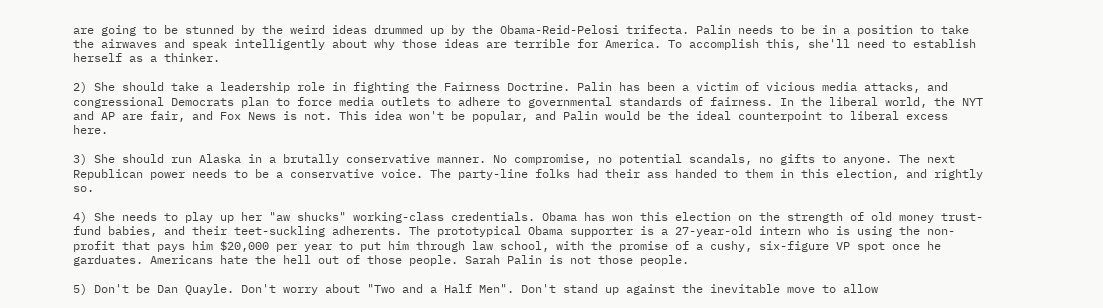are going to be stunned by the weird ideas drummed up by the Obama-Reid-Pelosi trifecta. Palin needs to be in a position to take the airwaves and speak intelligently about why those ideas are terrible for America. To accomplish this, she'll need to establish herself as a thinker.

2) She should take a leadership role in fighting the Fairness Doctrine. Palin has been a victim of vicious media attacks, and congressional Democrats plan to force media outlets to adhere to governmental standards of fairness. In the liberal world, the NYT and AP are fair, and Fox News is not. This idea won't be popular, and Palin would be the ideal counterpoint to liberal excess here.

3) She should run Alaska in a brutally conservative manner. No compromise, no potential scandals, no gifts to anyone. The next Republican power needs to be a conservative voice. The party-line folks had their ass handed to them in this election, and rightly so.

4) She needs to play up her "aw shucks" working-class credentials. Obama has won this election on the strength of old money trust-fund babies, and their teet-suckling adherents. The prototypical Obama supporter is a 27-year-old intern who is using the non-profit that pays him $20,000 per year to put him through law school, with the promise of a cushy, six-figure VP spot once he garduates. Americans hate the hell out of those people. Sarah Palin is not those people.

5) Don't be Dan Quayle. Don't worry about "Two and a Half Men". Don't stand up against the inevitable move to allow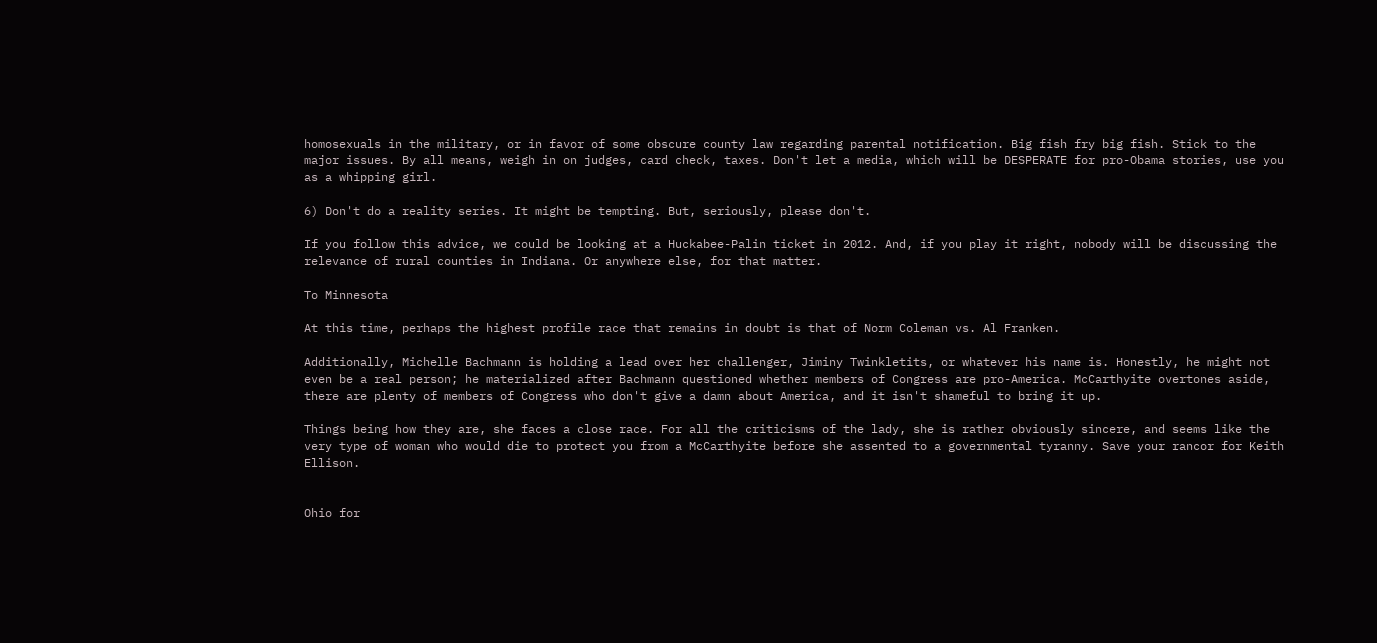homosexuals in the military, or in favor of some obscure county law regarding parental notification. Big fish fry big fish. Stick to the major issues. By all means, weigh in on judges, card check, taxes. Don't let a media, which will be DESPERATE for pro-Obama stories, use you as a whipping girl.

6) Don't do a reality series. It might be tempting. But, seriously, please don't.

If you follow this advice, we could be looking at a Huckabee-Palin ticket in 2012. And, if you play it right, nobody will be discussing the relevance of rural counties in Indiana. Or anywhere else, for that matter.

To Minnesota

At this time, perhaps the highest profile race that remains in doubt is that of Norm Coleman vs. Al Franken.

Additionally, Michelle Bachmann is holding a lead over her challenger, Jiminy Twinkletits, or whatever his name is. Honestly, he might not even be a real person; he materialized after Bachmann questioned whether members of Congress are pro-America. McCarthyite overtones aside, there are plenty of members of Congress who don't give a damn about America, and it isn't shameful to bring it up.

Things being how they are, she faces a close race. For all the criticisms of the lady, she is rather obviously sincere, and seems like the very type of woman who would die to protect you from a McCarthyite before she assented to a governmental tyranny. Save your rancor for Keith Ellison.


Ohio for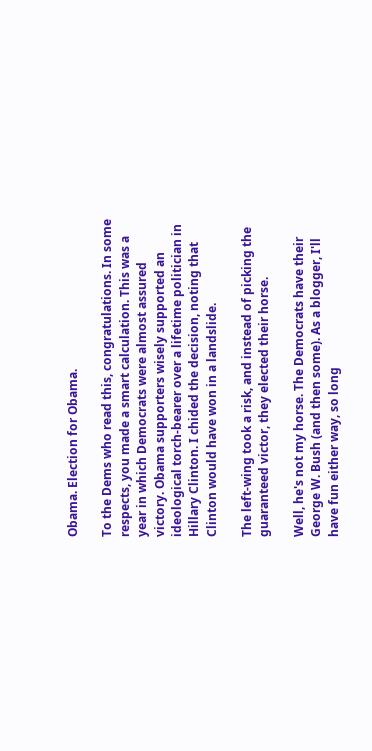Obama. Election for Obama.

To the Dems who read this, congratulations. In some respects, you made a smart calculation. This was a year in which Democrats were almost assured victory. Obama supporters wisely supported an ideological torch-bearer over a lifetime politician in Hillary Clinton. I chided the decision, noting that Clinton would have won in a landslide.

The left-wing took a risk, and instead of picking the guaranteed victor, they elected their horse.

Well, he's not my horse. The Democrats have their George W. Bush (and then some). As a blogger, I'll have fun either way, so long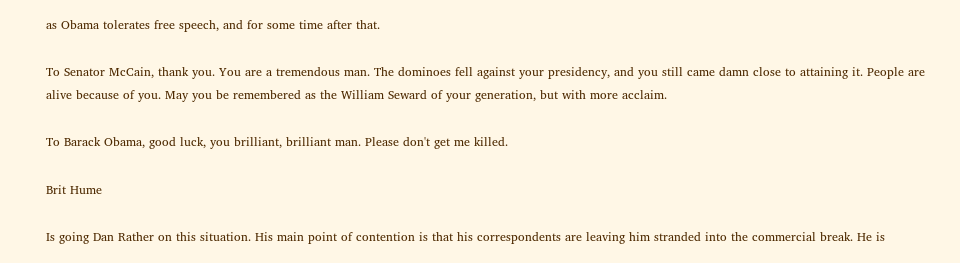as Obama tolerates free speech, and for some time after that.

To Senator McCain, thank you. You are a tremendous man. The dominoes fell against your presidency, and you still came damn close to attaining it. People are alive because of you. May you be remembered as the William Seward of your generation, but with more acclaim.

To Barack Obama, good luck, you brilliant, brilliant man. Please don't get me killed.

Brit Hume

Is going Dan Rather on this situation. His main point of contention is that his correspondents are leaving him stranded into the commercial break. He is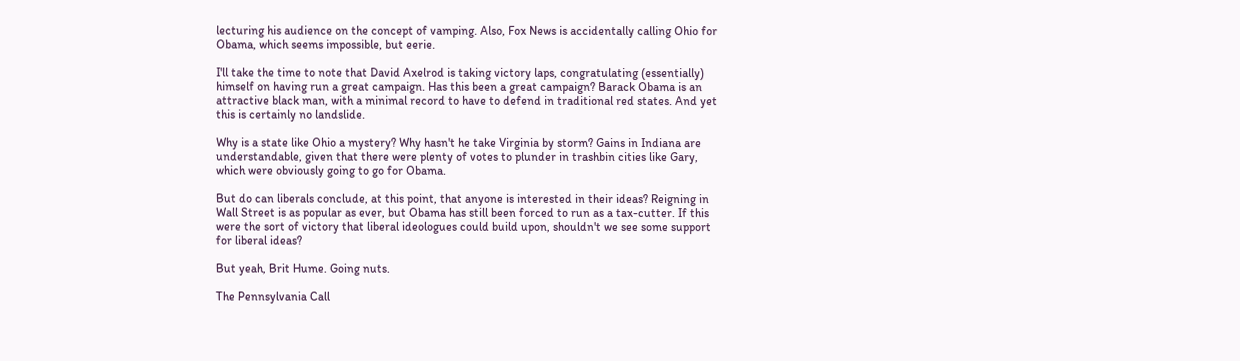lecturing his audience on the concept of vamping. Also, Fox News is accidentally calling Ohio for Obama, which seems impossible, but eerie.

I'll take the time to note that David Axelrod is taking victory laps, congratulating (essentially) himself on having run a great campaign. Has this been a great campaign? Barack Obama is an attractive black man, with a minimal record to have to defend in traditional red states. And yet this is certainly no landslide.

Why is a state like Ohio a mystery? Why hasn't he take Virginia by storm? Gains in Indiana are understandable, given that there were plenty of votes to plunder in trashbin cities like Gary, which were obviously going to go for Obama.

But do can liberals conclude, at this point, that anyone is interested in their ideas? Reigning in Wall Street is as popular as ever, but Obama has still been forced to run as a tax-cutter. If this were the sort of victory that liberal ideologues could build upon, shouldn't we see some support for liberal ideas?

But yeah, Brit Hume. Going nuts.

The Pennsylvania Call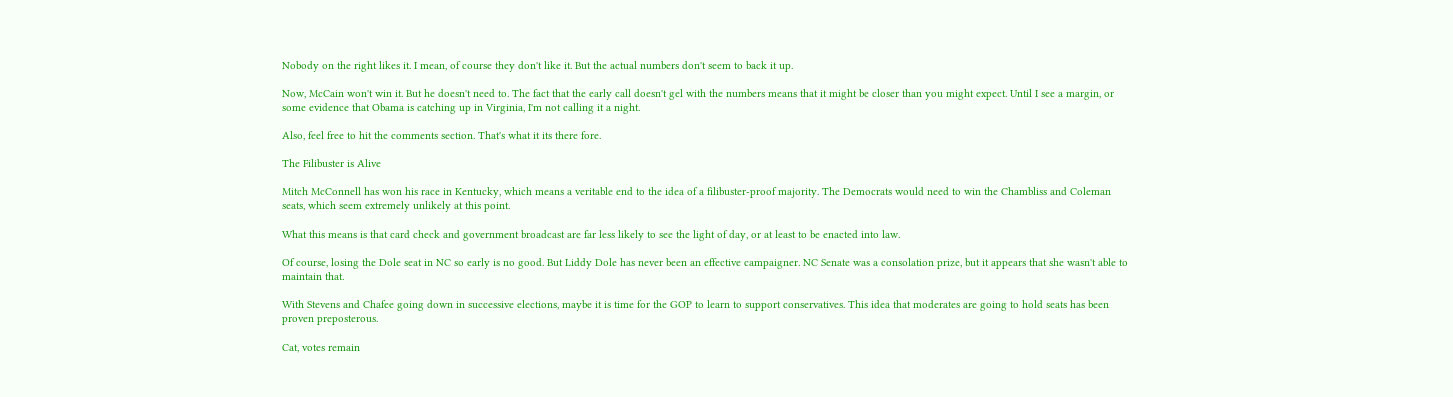Nobody on the right likes it. I mean, of course they don't like it. But the actual numbers don't seem to back it up.

Now, McCain won't win it. But he doesn't need to. The fact that the early call doesn't gel with the numbers means that it might be closer than you might expect. Until I see a margin, or some evidence that Obama is catching up in Virginia, I'm not calling it a night.

Also, feel free to hit the comments section. That's what it its there fore.

The Filibuster is Alive

Mitch McConnell has won his race in Kentucky, which means a veritable end to the idea of a filibuster-proof majority. The Democrats would need to win the Chambliss and Coleman seats, which seem extremely unlikely at this point.

What this means is that card check and government broadcast are far less likely to see the light of day, or at least to be enacted into law.

Of course, losing the Dole seat in NC so early is no good. But Liddy Dole has never been an effective campaigner. NC Senate was a consolation prize, but it appears that she wasn't able to maintain that.

With Stevens and Chafee going down in successive elections, maybe it is time for the GOP to learn to support conservatives. This idea that moderates are going to hold seats has been proven preposterous.

Cat, votes remain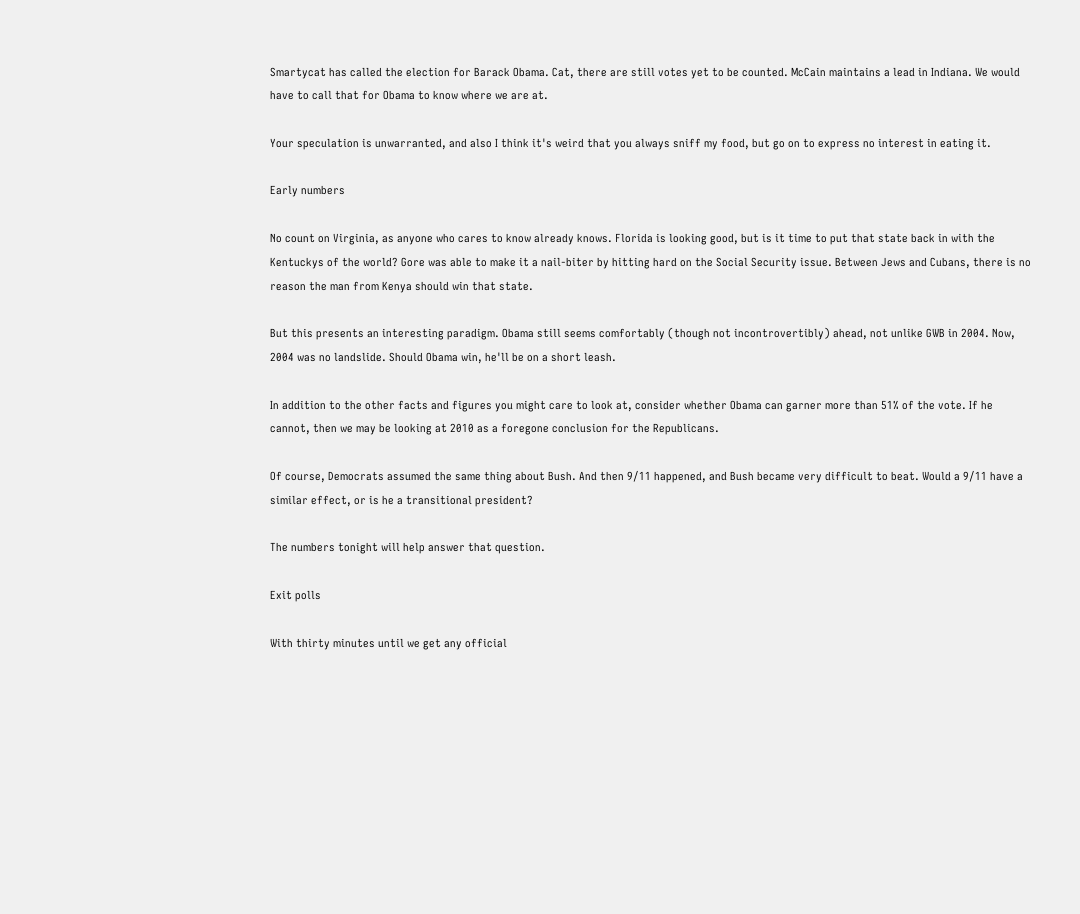Smartycat has called the election for Barack Obama. Cat, there are still votes yet to be counted. McCain maintains a lead in Indiana. We would have to call that for Obama to know where we are at.

Your speculation is unwarranted, and also I think it's weird that you always sniff my food, but go on to express no interest in eating it.

Early numbers

No count on Virginia, as anyone who cares to know already knows. Florida is looking good, but is it time to put that state back in with the Kentuckys of the world? Gore was able to make it a nail-biter by hitting hard on the Social Security issue. Between Jews and Cubans, there is no reason the man from Kenya should win that state.

But this presents an interesting paradigm. Obama still seems comfortably (though not incontrovertibly) ahead, not unlike GWB in 2004. Now, 2004 was no landslide. Should Obama win, he'll be on a short leash.

In addition to the other facts and figures you might care to look at, consider whether Obama can garner more than 51% of the vote. If he cannot, then we may be looking at 2010 as a foregone conclusion for the Republicans.

Of course, Democrats assumed the same thing about Bush. And then 9/11 happened, and Bush became very difficult to beat. Would a 9/11 have a similar effect, or is he a transitional president?

The numbers tonight will help answer that question.

Exit polls

With thirty minutes until we get any official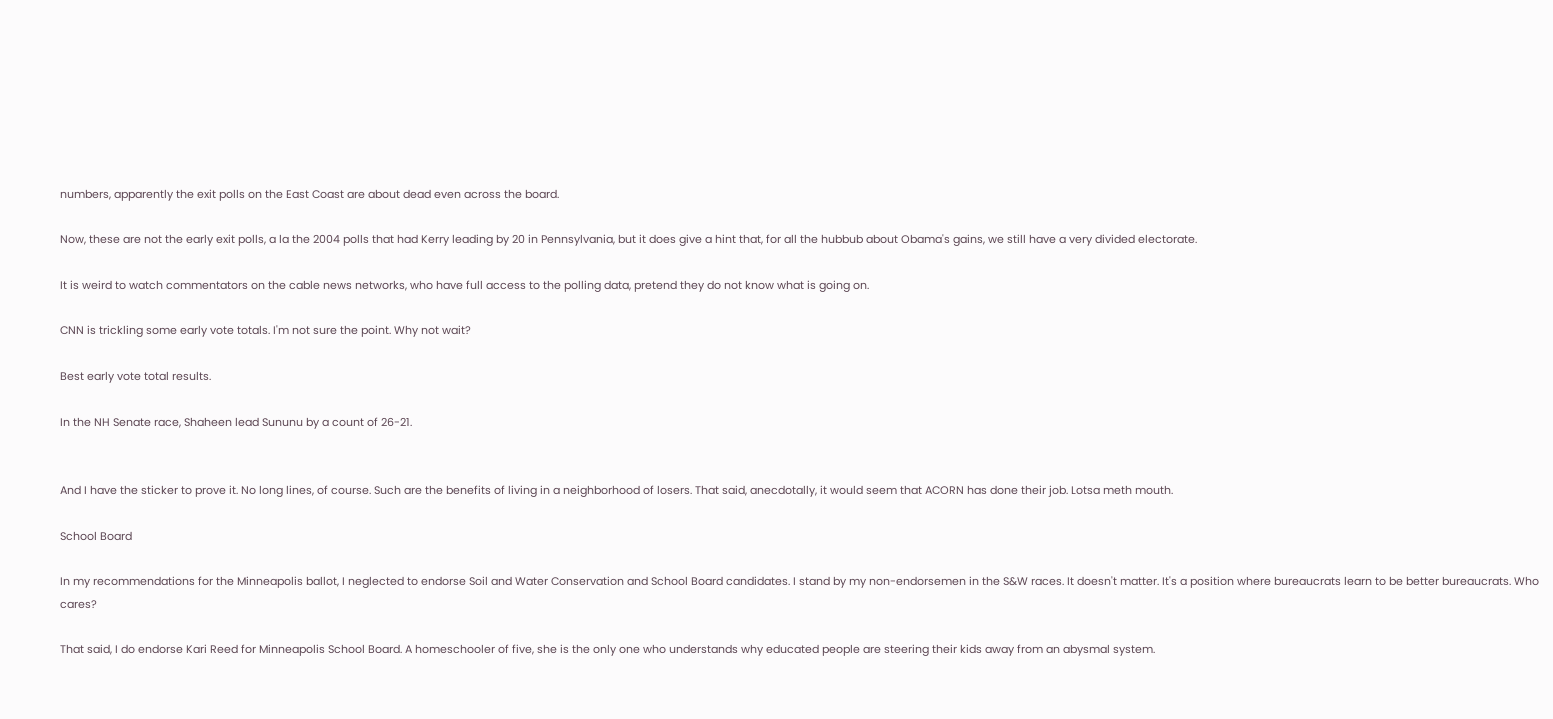numbers, apparently the exit polls on the East Coast are about dead even across the board.

Now, these are not the early exit polls, a la the 2004 polls that had Kerry leading by 20 in Pennsylvania, but it does give a hint that, for all the hubbub about Obama's gains, we still have a very divided electorate.

It is weird to watch commentators on the cable news networks, who have full access to the polling data, pretend they do not know what is going on.

CNN is trickling some early vote totals. I'm not sure the point. Why not wait?

Best early vote total results.

In the NH Senate race, Shaheen lead Sununu by a count of 26-21.


And I have the sticker to prove it. No long lines, of course. Such are the benefits of living in a neighborhood of losers. That said, anecdotally, it would seem that ACORN has done their job. Lotsa meth mouth.

School Board

In my recommendations for the Minneapolis ballot, I neglected to endorse Soil and Water Conservation and School Board candidates. I stand by my non-endorsemen in the S&W races. It doesn't matter. It's a position where bureaucrats learn to be better bureaucrats. Who cares?

That said, I do endorse Kari Reed for Minneapolis School Board. A homeschooler of five, she is the only one who understands why educated people are steering their kids away from an abysmal system.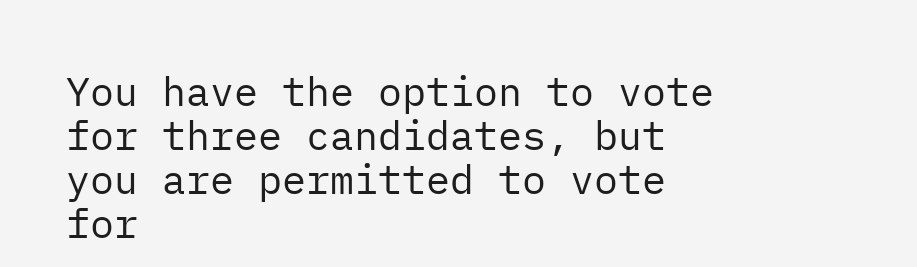You have the option to vote for three candidates, but you are permitted to vote for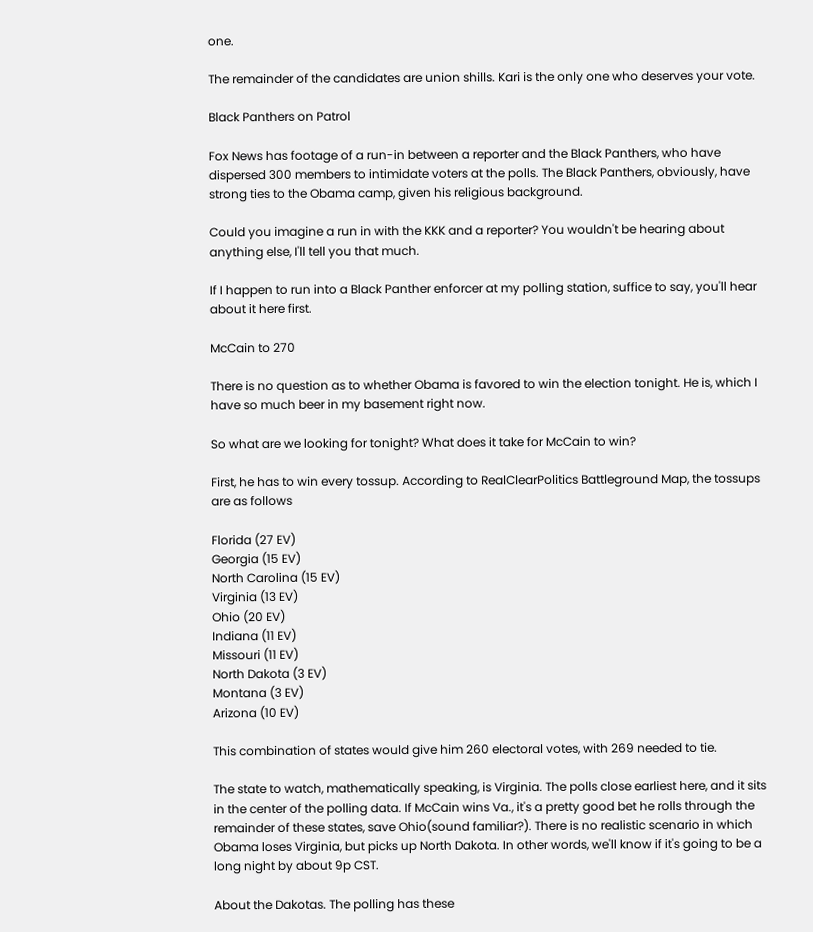one.

The remainder of the candidates are union shills. Kari is the only one who deserves your vote.

Black Panthers on Patrol

Fox News has footage of a run-in between a reporter and the Black Panthers, who have dispersed 300 members to intimidate voters at the polls. The Black Panthers, obviously, have strong ties to the Obama camp, given his religious background.

Could you imagine a run in with the KKK and a reporter? You wouldn't be hearing about anything else, I'll tell you that much.

If I happen to run into a Black Panther enforcer at my polling station, suffice to say, you'll hear about it here first.

McCain to 270

There is no question as to whether Obama is favored to win the election tonight. He is, which I have so much beer in my basement right now.

So what are we looking for tonight? What does it take for McCain to win?

First, he has to win every tossup. According to RealClearPolitics Battleground Map, the tossups are as follows

Florida (27 EV)
Georgia (15 EV)
North Carolina (15 EV)
Virginia (13 EV)
Ohio (20 EV)
Indiana (11 EV)
Missouri (11 EV)
North Dakota (3 EV)
Montana (3 EV)
Arizona (10 EV)

This combination of states would give him 260 electoral votes, with 269 needed to tie.

The state to watch, mathematically speaking, is Virginia. The polls close earliest here, and it sits in the center of the polling data. If McCain wins Va., it's a pretty good bet he rolls through the remainder of these states, save Ohio(sound familiar?). There is no realistic scenario in which Obama loses Virginia, but picks up North Dakota. In other words, we'll know if it's going to be a long night by about 9p CST.

About the Dakotas. The polling has these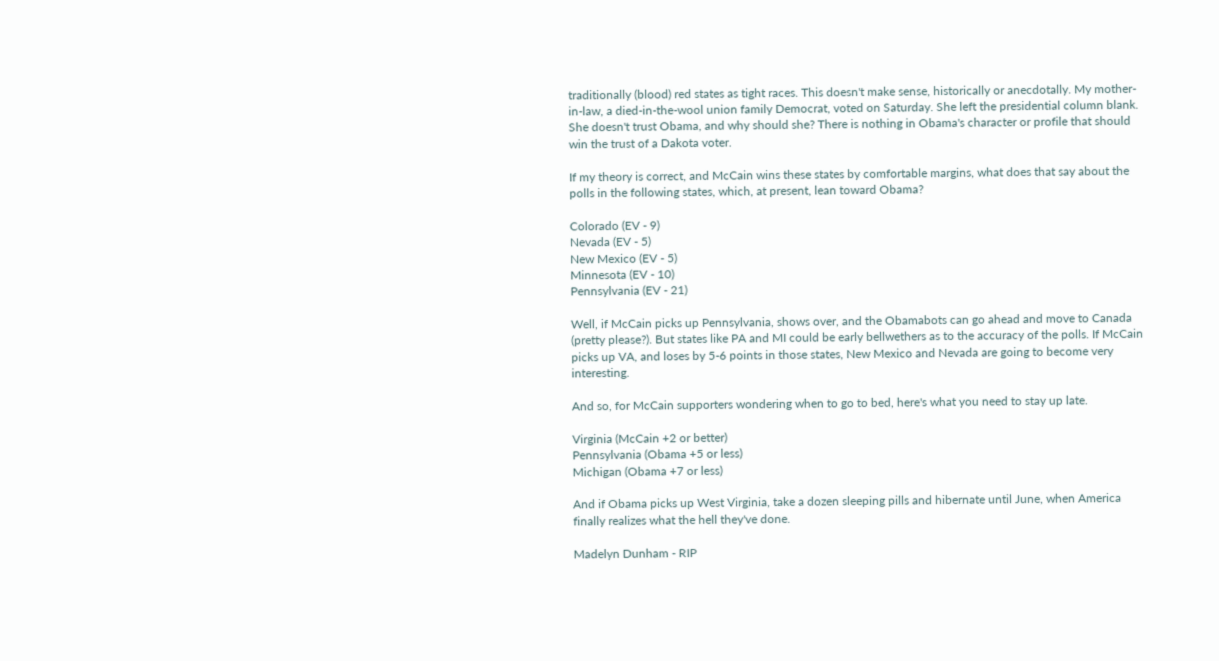traditionally (blood) red states as tight races. This doesn't make sense, historically or anecdotally. My mother-in-law, a died-in-the-wool union family Democrat, voted on Saturday. She left the presidential column blank. She doesn't trust Obama, and why should she? There is nothing in Obama's character or profile that should win the trust of a Dakota voter.

If my theory is correct, and McCain wins these states by comfortable margins, what does that say about the polls in the following states, which, at present, lean toward Obama?

Colorado (EV - 9)
Nevada (EV - 5)
New Mexico (EV - 5)
Minnesota (EV - 10)
Pennsylvania (EV - 21)

Well, if McCain picks up Pennsylvania, shows over, and the Obamabots can go ahead and move to Canada (pretty please?). But states like PA and MI could be early bellwethers as to the accuracy of the polls. If McCain picks up VA, and loses by 5-6 points in those states, New Mexico and Nevada are going to become very interesting.

And so, for McCain supporters wondering when to go to bed, here's what you need to stay up late.

Virginia (McCain +2 or better)
Pennsylvania (Obama +5 or less)
Michigan (Obama +7 or less)

And if Obama picks up West Virginia, take a dozen sleeping pills and hibernate until June, when America finally realizes what the hell they've done.

Madelyn Dunham - RIP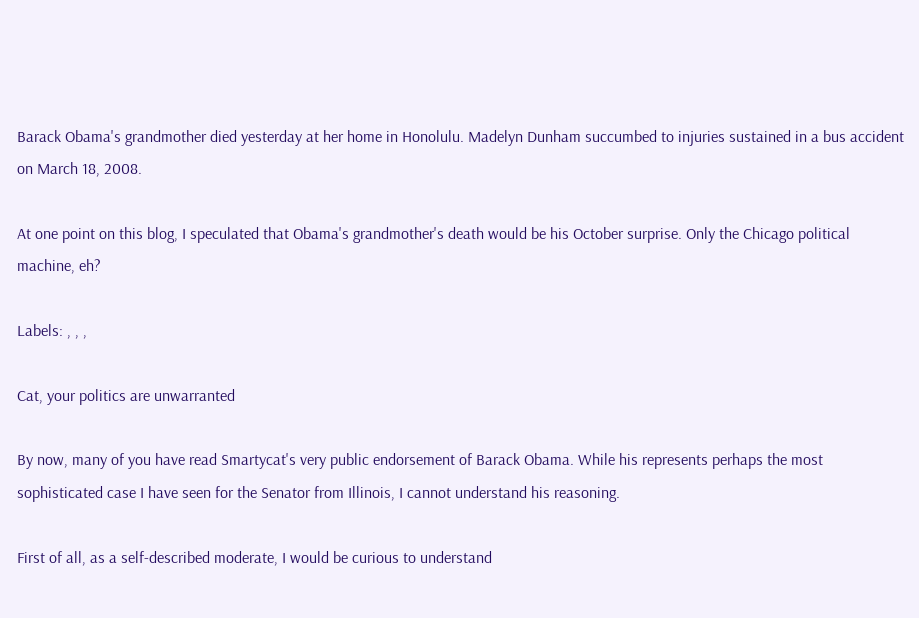Barack Obama's grandmother died yesterday at her home in Honolulu. Madelyn Dunham succumbed to injuries sustained in a bus accident on March 18, 2008.

At one point on this blog, I speculated that Obama's grandmother's death would be his October surprise. Only the Chicago political machine, eh?

Labels: , , ,

Cat, your politics are unwarranted

By now, many of you have read Smartycat's very public endorsement of Barack Obama. While his represents perhaps the most sophisticated case I have seen for the Senator from Illinois, I cannot understand his reasoning.

First of all, as a self-described moderate, I would be curious to understand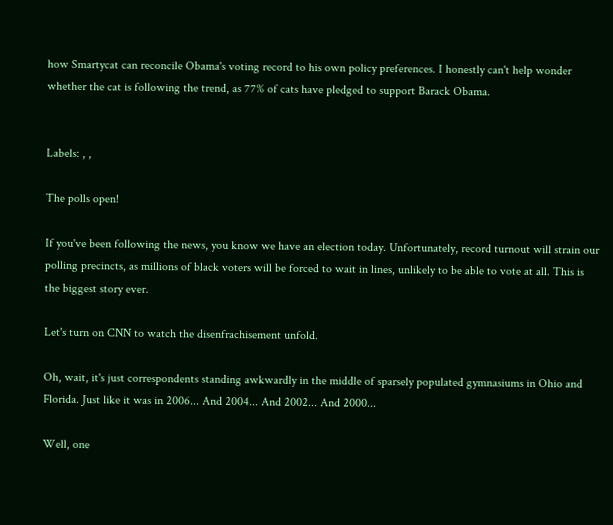how Smartycat can reconcile Obama's voting record to his own policy preferences. I honestly can't help wonder whether the cat is following the trend, as 77% of cats have pledged to support Barack Obama.


Labels: , ,

The polls open!

If you've been following the news, you know we have an election today. Unfortunately, record turnout will strain our polling precincts, as millions of black voters will be forced to wait in lines, unlikely to be able to vote at all. This is the biggest story ever.

Let's turn on CNN to watch the disenfrachisement unfold.

Oh, wait, it's just correspondents standing awkwardly in the middle of sparsely populated gymnasiums in Ohio and Florida. Just like it was in 2006... And 2004... And 2002... And 2000...

Well, one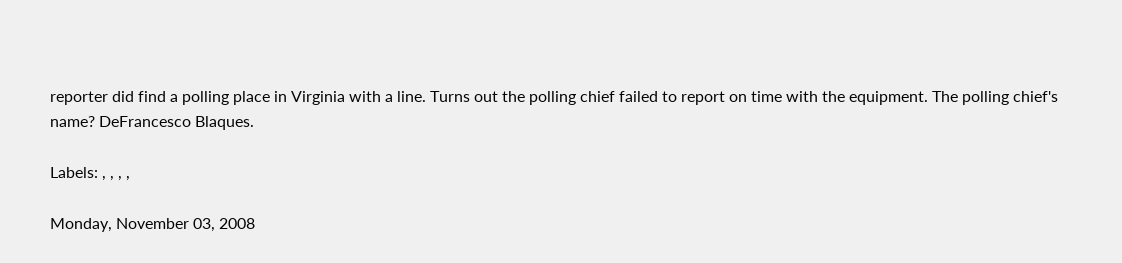reporter did find a polling place in Virginia with a line. Turns out the polling chief failed to report on time with the equipment. The polling chief's name? DeFrancesco Blaques.

Labels: , , , ,

Monday, November 03, 2008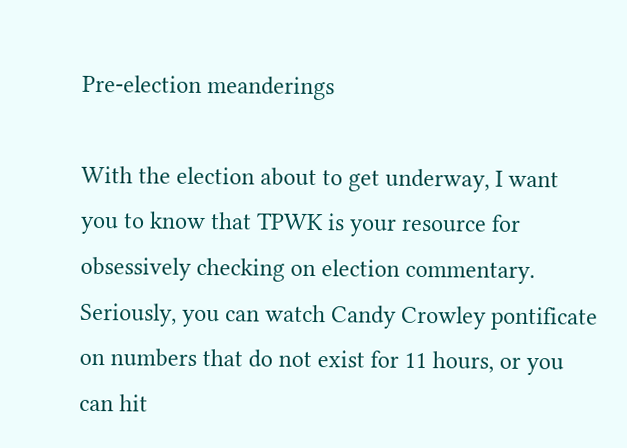Pre-election meanderings

With the election about to get underway, I want you to know that TPWK is your resource for obsessively checking on election commentary. Seriously, you can watch Candy Crowley pontificate on numbers that do not exist for 11 hours, or you can hit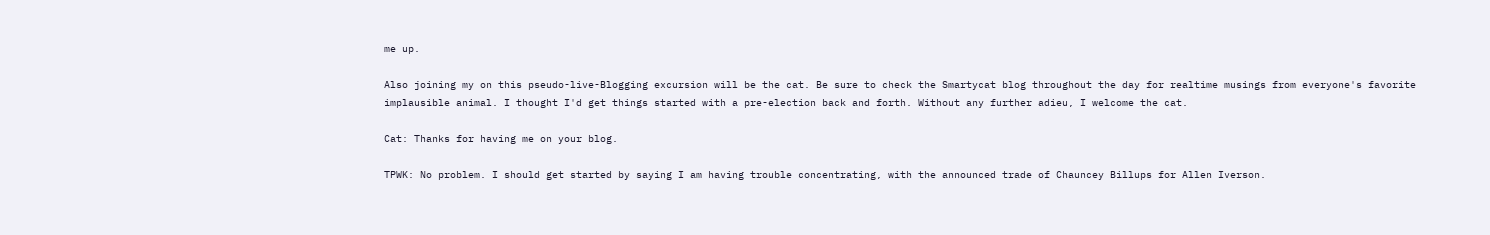me up.

Also joining my on this pseudo-live-Blogging excursion will be the cat. Be sure to check the Smartycat blog throughout the day for realtime musings from everyone's favorite implausible animal. I thought I'd get things started with a pre-election back and forth. Without any further adieu, I welcome the cat.

Cat: Thanks for having me on your blog.

TPWK: No problem. I should get started by saying I am having trouble concentrating, with the announced trade of Chauncey Billups for Allen Iverson.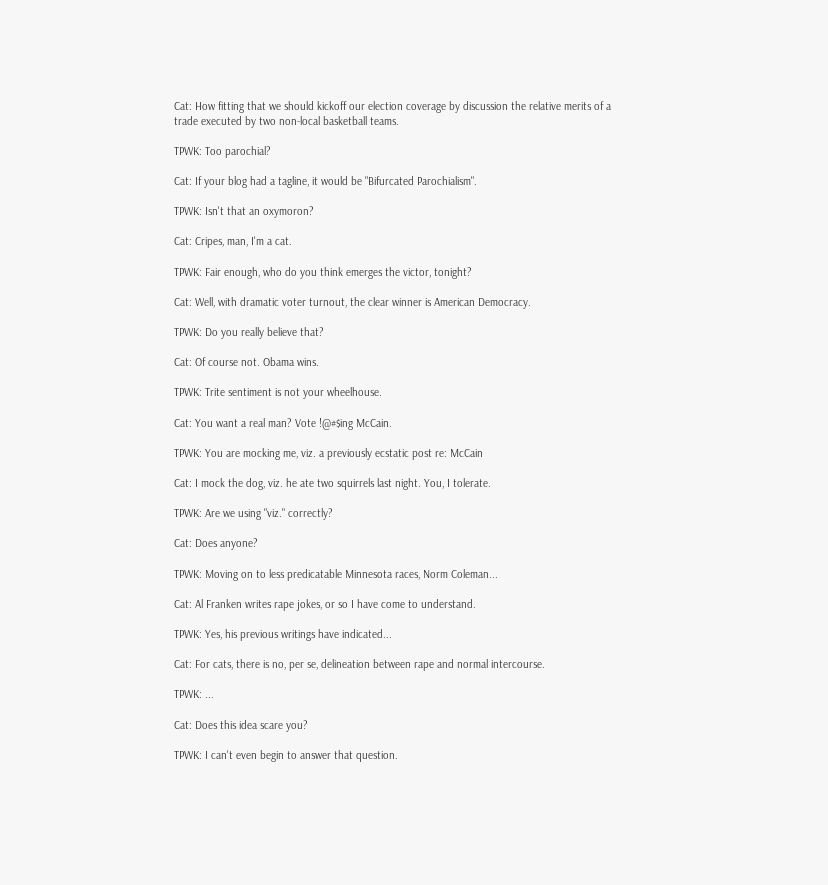Cat: How fitting that we should kickoff our election coverage by discussion the relative merits of a trade executed by two non-local basketball teams.

TPWK: Too parochial?

Cat: If your blog had a tagline, it would be "Bifurcated Parochialism".

TPWK: Isn't that an oxymoron?

Cat: Cripes, man, I'm a cat.

TPWK: Fair enough, who do you think emerges the victor, tonight?

Cat: Well, with dramatic voter turnout, the clear winner is American Democracy.

TPWK: Do you really believe that?

Cat: Of course not. Obama wins.

TPWK: Trite sentiment is not your wheelhouse.

Cat: You want a real man? Vote !@#$ing McCain.

TPWK: You are mocking me, viz. a previously ecstatic post re: McCain

Cat: I mock the dog, viz. he ate two squirrels last night. You, I tolerate.

TPWK: Are we using "viz." correctly?

Cat: Does anyone?

TPWK: Moving on to less predicatable Minnesota races, Norm Coleman...

Cat: Al Franken writes rape jokes, or so I have come to understand.

TPWK: Yes, his previous writings have indicated...

Cat: For cats, there is no, per se, delineation between rape and normal intercourse.

TPWK: ...

Cat: Does this idea scare you?

TPWK: I can't even begin to answer that question.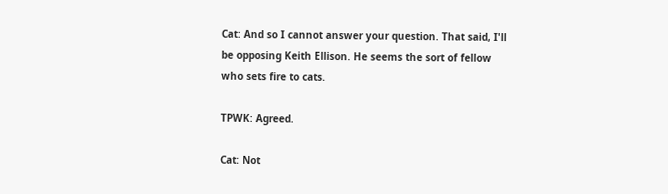Cat: And so I cannot answer your question. That said, I'll be opposing Keith Ellison. He seems the sort of fellow who sets fire to cats.

TPWK: Agreed.

Cat: Not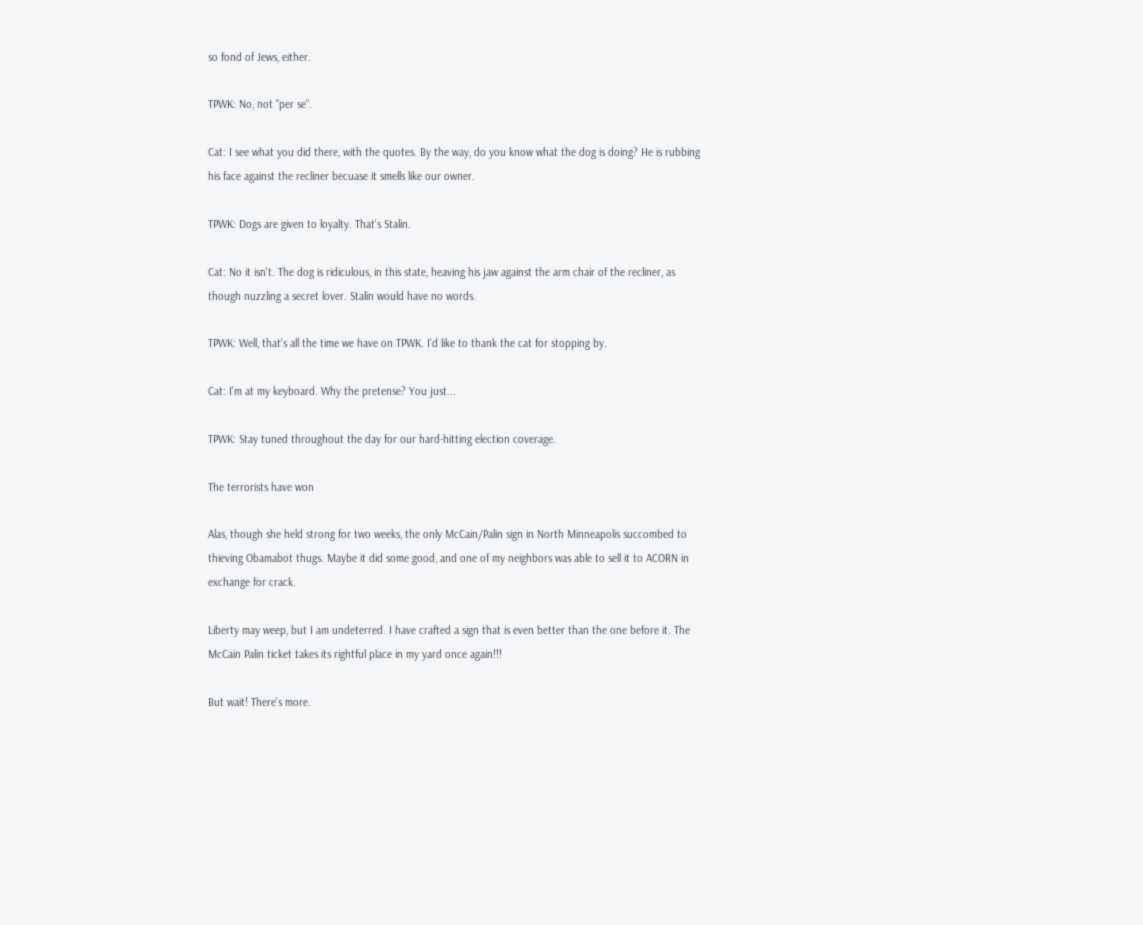so fond of Jews, either.

TPWK: No, not "per se".

Cat: I see what you did there, with the quotes. By the way, do you know what the dog is doing? He is rubbing his face against the recliner becuase it smells like our owner.

TPWK: Dogs are given to loyalty. That's Stalin.

Cat: No it isn't. The dog is ridiculous, in this state, heaving his jaw against the arm chair of the recliner, as though nuzzling a secret lover. Stalin would have no words.

TPWK: Well, that's all the time we have on TPWK. I'd like to thank the cat for stopping by.

Cat: I'm at my keyboard. Why the pretense? You just...

TPWK: Stay tuned throughout the day for our hard-hitting election coverage.

The terrorists have won

Alas, though she held strong for two weeks, the only McCain/Palin sign in North Minneapolis succombed to thieving Obamabot thugs. Maybe it did some good, and one of my neighbors was able to sell it to ACORN in exchange for crack.

Liberty may weep, but I am undeterred. I have crafted a sign that is even better than the one before it. The McCain Palin ticket takes its rightful place in my yard once again!!!

But wait! There's more.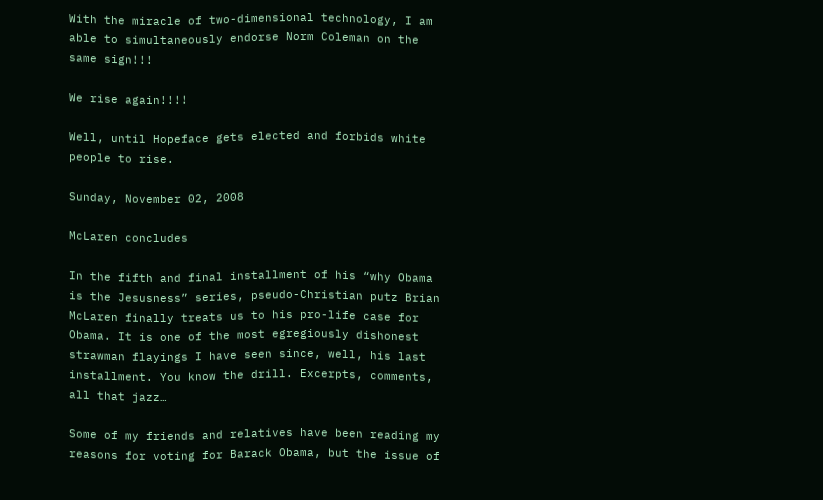With the miracle of two-dimensional technology, I am able to simultaneously endorse Norm Coleman on the same sign!!!

We rise again!!!!

Well, until Hopeface gets elected and forbids white people to rise.

Sunday, November 02, 2008

McLaren concludes

In the fifth and final installment of his “why Obama is the Jesusness” series, pseudo-Christian putz Brian McLaren finally treats us to his pro-life case for Obama. It is one of the most egregiously dishonest strawman flayings I have seen since, well, his last installment. You know the drill. Excerpts, comments, all that jazz…

Some of my friends and relatives have been reading my reasons for voting for Barack Obama, but the issue of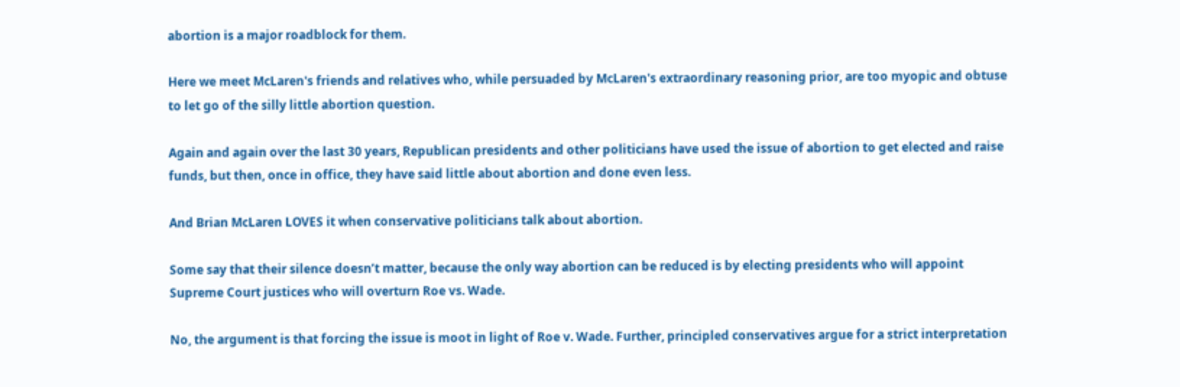abortion is a major roadblock for them.

Here we meet McLaren's friends and relatives who, while persuaded by McLaren's extraordinary reasoning prior, are too myopic and obtuse to let go of the silly little abortion question.

Again and again over the last 30 years, Republican presidents and other politicians have used the issue of abortion to get elected and raise funds, but then, once in office, they have said little about abortion and done even less.

And Brian McLaren LOVES it when conservative politicians talk about abortion.

Some say that their silence doesn’t matter, because the only way abortion can be reduced is by electing presidents who will appoint Supreme Court justices who will overturn Roe vs. Wade.

No, the argument is that forcing the issue is moot in light of Roe v. Wade. Further, principled conservatives argue for a strict interpretation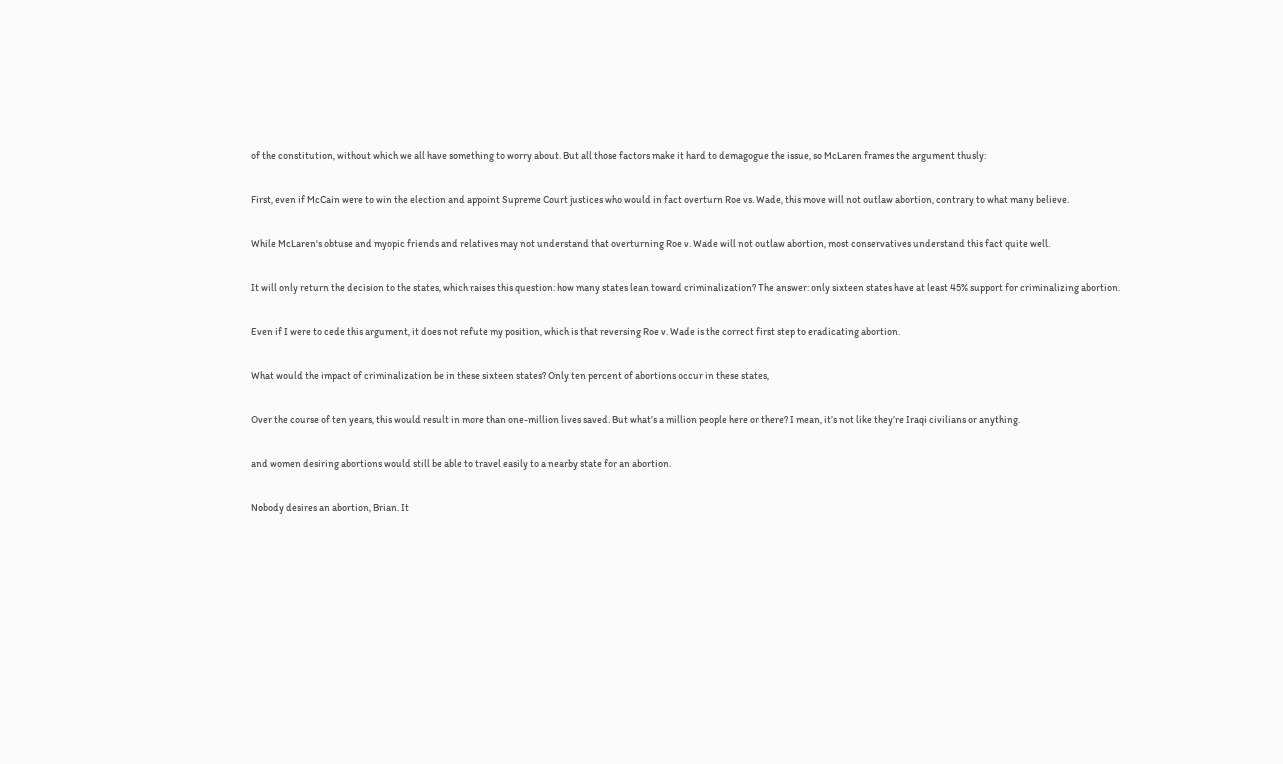of the constitution, without which we all have something to worry about. But all those factors make it hard to demagogue the issue, so McLaren frames the argument thusly:

First, even if McCain were to win the election and appoint Supreme Court justices who would in fact overturn Roe vs. Wade, this move will not outlaw abortion, contrary to what many believe.

While McLaren's obtuse and myopic friends and relatives may not understand that overturning Roe v. Wade will not outlaw abortion, most conservatives understand this fact quite well.

It will only return the decision to the states, which raises this question: how many states lean toward criminalization? The answer: only sixteen states have at least 45% support for criminalizing abortion.

Even if I were to cede this argument, it does not refute my position, which is that reversing Roe v. Wade is the correct first step to eradicating abortion.

What would the impact of criminalization be in these sixteen states? Only ten percent of abortions occur in these states,

Over the course of ten years, this would result in more than one-million lives saved. But what’s a million people here or there? I mean, it’s not like they’re Iraqi civilians or anything.

and women desiring abortions would still be able to travel easily to a nearby state for an abortion.

Nobody desires an abortion, Brian. It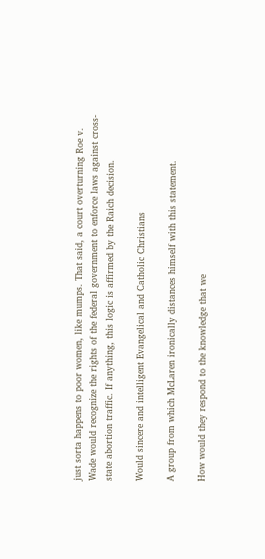just sorta happens to poor women, like mumps. That said, a court overturning Roe v. Wade would recognize the rights of the federal government to enforce laws against cross-state abortion traffic. If anything, this logic is affirmed by the Raich decision.

Would sincere and intelligent Evangelical and Catholic Christians

A group from which McLaren ironically distances himself with this statement.

How would they respond to the knowledge that we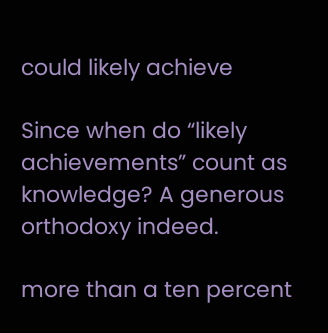could likely achieve

Since when do “likely achievements” count as knowledge? A generous orthodoxy indeed.

more than a ten percent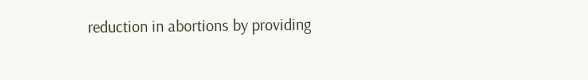reduction in abortions by providing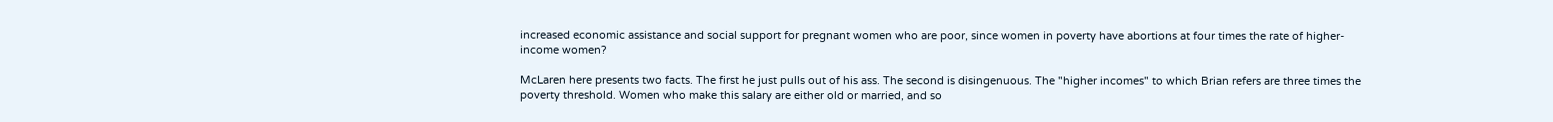increased economic assistance and social support for pregnant women who are poor, since women in poverty have abortions at four times the rate of higher-income women?

McLaren here presents two facts. The first he just pulls out of his ass. The second is disingenuous. The "higher incomes" to which Brian refers are three times the poverty threshold. Women who make this salary are either old or married, and so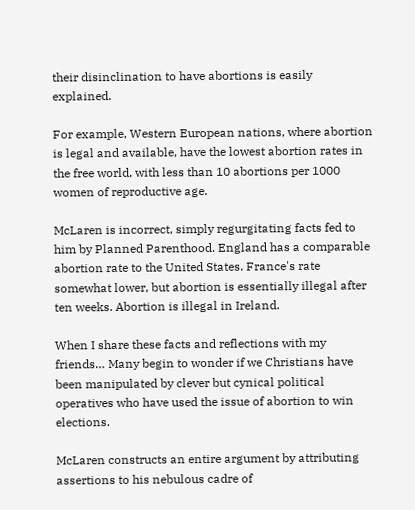their disinclination to have abortions is easily explained.

For example, Western European nations, where abortion is legal and available, have the lowest abortion rates in the free world, with less than 10 abortions per 1000 women of reproductive age.

McLaren is incorrect, simply regurgitating facts fed to him by Planned Parenthood. England has a comparable abortion rate to the United States. France's rate somewhat lower, but abortion is essentially illegal after ten weeks. Abortion is illegal in Ireland.

When I share these facts and reflections with my friends… Many begin to wonder if we Christians have been manipulated by clever but cynical political operatives who have used the issue of abortion to win elections.

McLaren constructs an entire argument by attributing assertions to his nebulous cadre of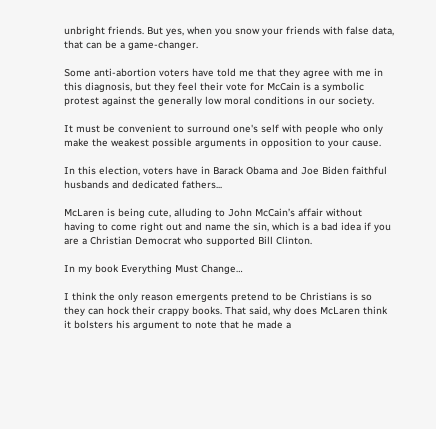unbright friends. But yes, when you snow your friends with false data, that can be a game-changer.

Some anti-abortion voters have told me that they agree with me in this diagnosis, but they feel their vote for McCain is a symbolic protest against the generally low moral conditions in our society.

It must be convenient to surround one's self with people who only make the weakest possible arguments in opposition to your cause.

In this election, voters have in Barack Obama and Joe Biden faithful husbands and dedicated fathers...

McLaren is being cute, alluding to John McCain’s affair without having to come right out and name the sin, which is a bad idea if you are a Christian Democrat who supported Bill Clinton.

In my book Everything Must Change…

I think the only reason emergents pretend to be Christians is so they can hock their crappy books. That said, why does McLaren think it bolsters his argument to note that he made a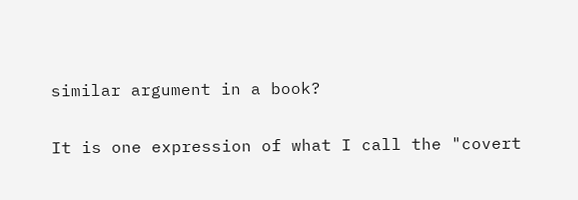similar argument in a book?

It is one expression of what I call the "covert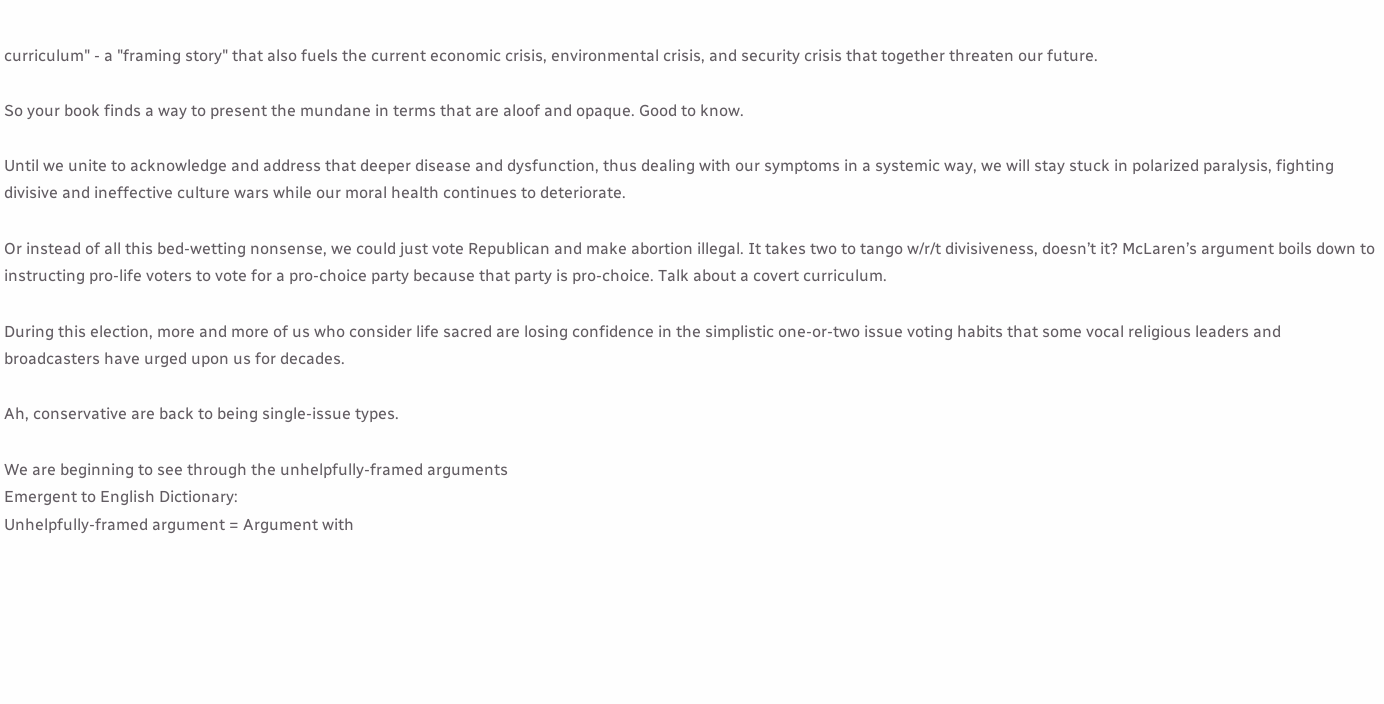curriculum" - a "framing story" that also fuels the current economic crisis, environmental crisis, and security crisis that together threaten our future.

So your book finds a way to present the mundane in terms that are aloof and opaque. Good to know.

Until we unite to acknowledge and address that deeper disease and dysfunction, thus dealing with our symptoms in a systemic way, we will stay stuck in polarized paralysis, fighting divisive and ineffective culture wars while our moral health continues to deteriorate.

Or instead of all this bed-wetting nonsense, we could just vote Republican and make abortion illegal. It takes two to tango w/r/t divisiveness, doesn’t it? McLaren’s argument boils down to instructing pro-life voters to vote for a pro-choice party because that party is pro-choice. Talk about a covert curriculum.

During this election, more and more of us who consider life sacred are losing confidence in the simplistic one-or-two issue voting habits that some vocal religious leaders and broadcasters have urged upon us for decades.

Ah, conservative are back to being single-issue types.

We are beginning to see through the unhelpfully-framed arguments
Emergent to English Dictionary:
Unhelpfully-framed argument = Argument with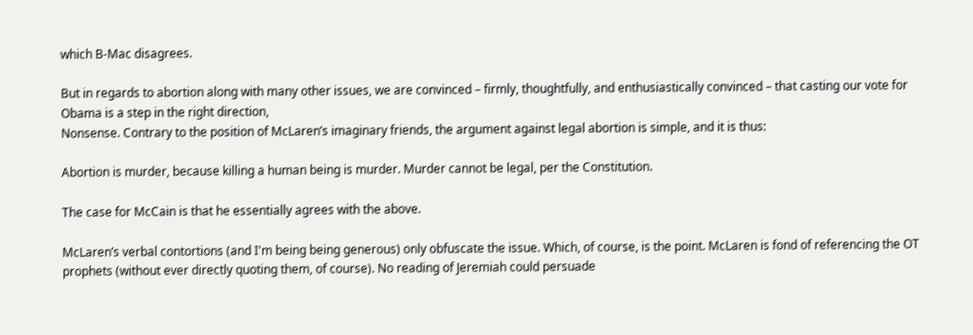which B-Mac disagrees.

But in regards to abortion along with many other issues, we are convinced – firmly, thoughtfully, and enthusiastically convinced – that casting our vote for Obama is a step in the right direction,
Nonsense. Contrary to the position of McLaren’s imaginary friends, the argument against legal abortion is simple, and it is thus:

Abortion is murder, because killing a human being is murder. Murder cannot be legal, per the Constitution.

The case for McCain is that he essentially agrees with the above.

McLaren’s verbal contortions (and I'm being being generous) only obfuscate the issue. Which, of course, is the point. McLaren is fond of referencing the OT prophets (without ever directly quoting them, of course). No reading of Jeremiah could persuade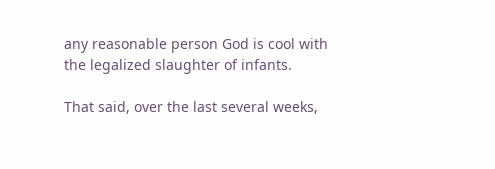any reasonable person God is cool with the legalized slaughter of infants.

That said, over the last several weeks,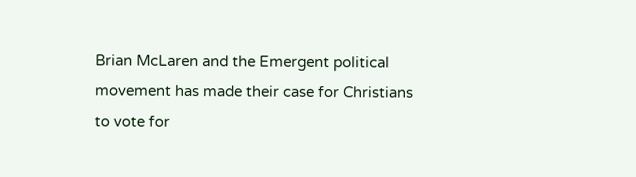Brian McLaren and the Emergent political movement has made their case for Christians to vote for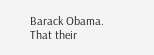Barack Obama. That their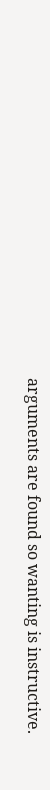arguments are found so wanting is instructive.